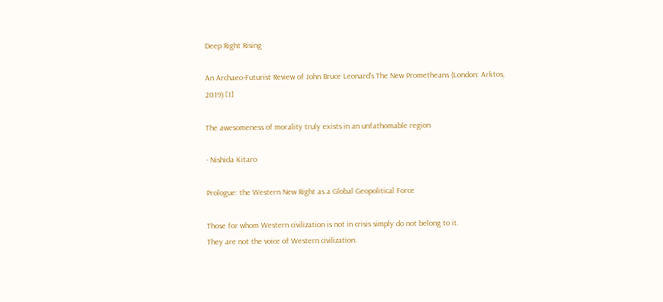Deep Right Rising

An Archaeo-Futurist Review of John Bruce Leonard’s The New Prometheans (London: Arktos, 2019) [1]

The awesomeness of morality truly exists in an unfathomable region

- Nishida Kitaro

Prologue: the Western New Right as a Global Geopolitical Force

Those for whom Western civilization is not in crisis simply do not belong to it.
They are not the voice of Western civilization.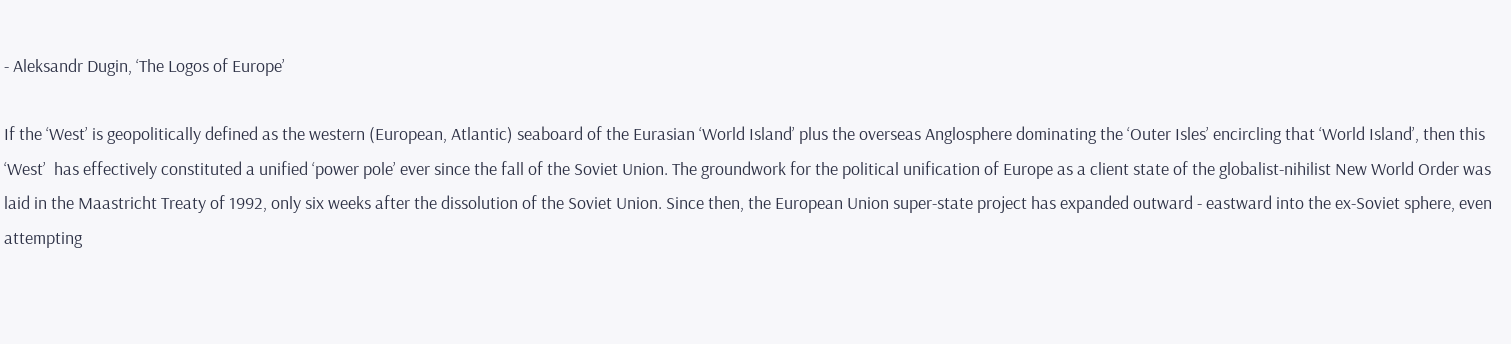- Aleksandr Dugin, ‘The Logos of Europe’

If the ‘West’ is geopolitically defined as the western (European, Atlantic) seaboard of the Eurasian ‘World Island’ plus the overseas Anglosphere dominating the ‘Outer Isles’ encircling that ‘World Island’, then this ‘West’  has effectively constituted a unified ‘power pole’ ever since the fall of the Soviet Union. The groundwork for the political unification of Europe as a client state of the globalist-nihilist New World Order was laid in the Maastricht Treaty of 1992, only six weeks after the dissolution of the Soviet Union. Since then, the European Union super-state project has expanded outward - eastward into the ex-Soviet sphere, even attempting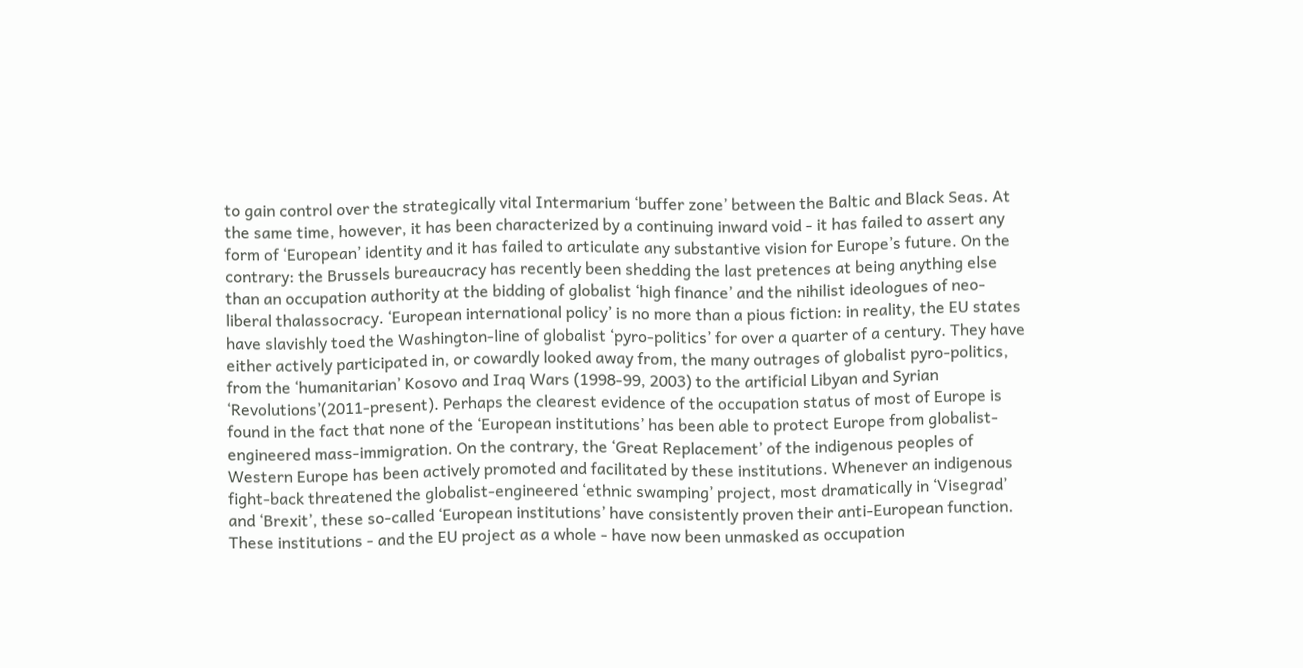to gain control over the strategically vital Intermarium ‘buffer zone’ between the Baltic and Black Seas. At the same time, however, it has been characterized by a continuing inward void - it has failed to assert any form of ‘European’ identity and it has failed to articulate any substantive vision for Europe’s future. On the contrary: the Brussels bureaucracy has recently been shedding the last pretences at being anything else than an occupation authority at the bidding of globalist ‘high finance’ and the nihilist ideologues of neo-liberal thalassocracy. ‘European international policy’ is no more than a pious fiction: in reality, the EU states have slavishly toed the Washington-line of globalist ‘pyro-politics’ for over a quarter of a century. They have either actively participated in, or cowardly looked away from, the many outrages of globalist pyro-politics, from the ‘humanitarian’ Kosovo and Iraq Wars (1998-99, 2003) to the artificial Libyan and Syrian ‘Revolutions’(2011-present). Perhaps the clearest evidence of the occupation status of most of Europe is found in the fact that none of the ‘European institutions’ has been able to protect Europe from globalist-engineered mass-immigration. On the contrary, the ‘Great Replacement’ of the indigenous peoples of Western Europe has been actively promoted and facilitated by these institutions. Whenever an indigenous fight-back threatened the globalist-engineered ‘ethnic swamping’ project, most dramatically in ‘Visegrad’ and ‘Brexit’, these so-called ‘European institutions’ have consistently proven their anti-European function. These institutions - and the EU project as a whole - have now been unmasked as occupation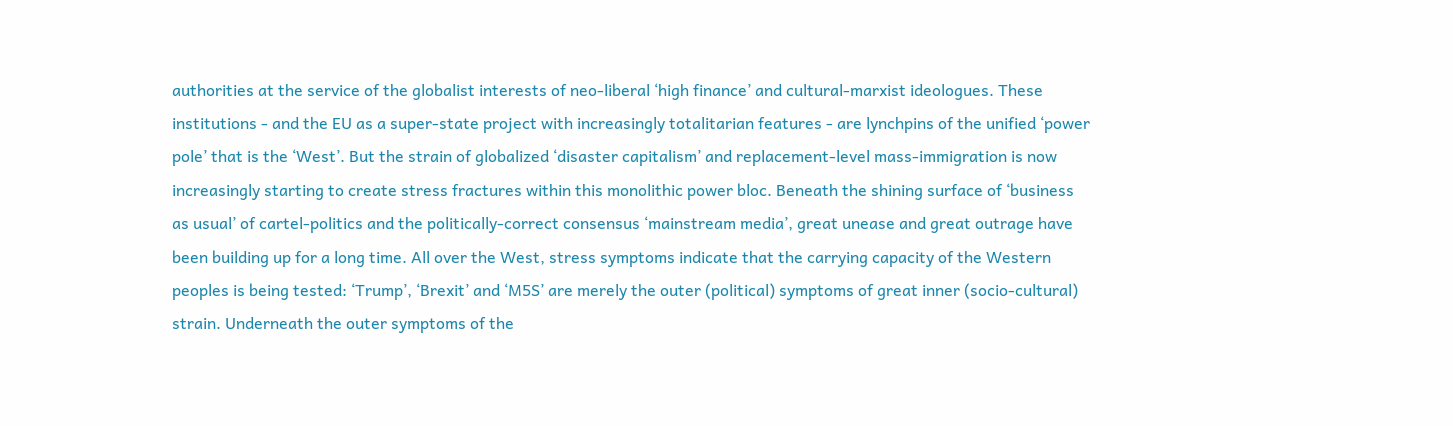authorities at the service of the globalist interests of neo-liberal ‘high finance’ and cultural-marxist ideologues. These institutions - and the EU as a super-state project with increasingly totalitarian features - are lynchpins of the unified ‘power pole’ that is the ‘West’. But the strain of globalized ‘disaster capitalism’ and replacement-level mass-immigration is now increasingly starting to create stress fractures within this monolithic power bloc. Beneath the shining surface of ‘business as usual’ of cartel-politics and the politically-correct consensus ‘mainstream media’, great unease and great outrage have been building up for a long time. All over the West, stress symptoms indicate that the carrying capacity of the Western peoples is being tested: ‘Trump’, ‘Brexit’ and ‘M5S’ are merely the outer (political) symptoms of great inner (socio-cultural) strain. Underneath the outer symptoms of the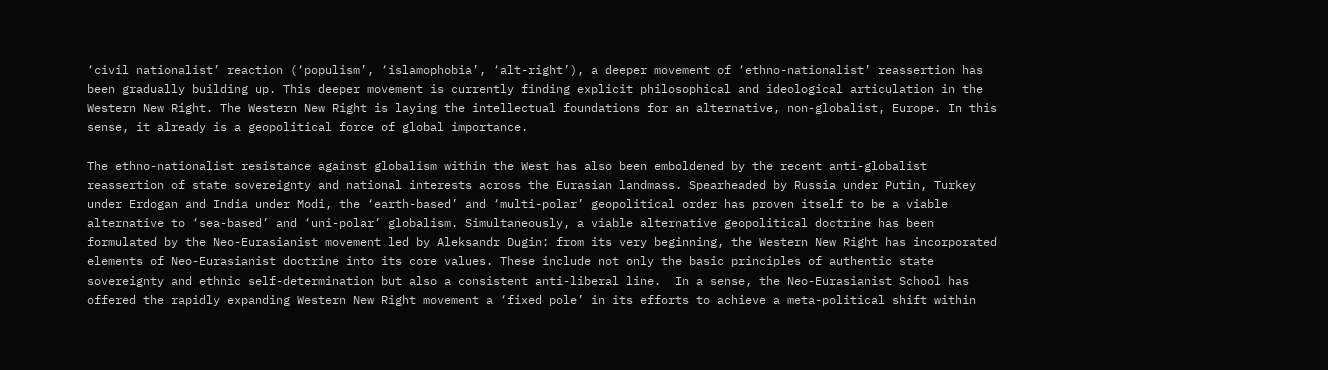‘civil nationalist’ reaction (‘populism’, ‘islamophobia’, ‘alt-right’), a deeper movement of ‘ethno-nationalist’ reassertion has been gradually building up. This deeper movement is currently finding explicit philosophical and ideological articulation in the Western New Right. The Western New Right is laying the intellectual foundations for an alternative, non-globalist, Europe. In this sense, it already is a geopolitical force of global importance.

The ethno-nationalist resistance against globalism within the West has also been emboldened by the recent anti-globalist reassertion of state sovereignty and national interests across the Eurasian landmass. Spearheaded by Russia under Putin, Turkey under Erdogan and India under Modi, the ‘earth-based’ and ‘multi-polar’ geopolitical order has proven itself to be a viable alternative to ‘sea-based’ and ‘uni-polar’ globalism. Simultaneously, a viable alternative geopolitical doctrine has been formulated by the Neo-Eurasianist movement led by Aleksandr Dugin: from its very beginning, the Western New Right has incorporated elements of Neo-Eurasianist doctrine into its core values. These include not only the basic principles of authentic state sovereignty and ethnic self-determination but also a consistent anti-liberal line.  In a sense, the Neo-Eurasianist School has offered the rapidly expanding Western New Right movement a ‘fixed pole’ in its efforts to achieve a meta-political shift within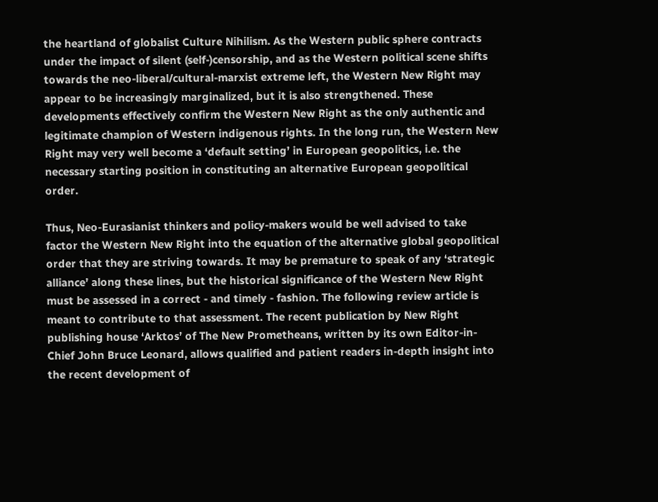the heartland of globalist Culture Nihilism. As the Western public sphere contracts under the impact of silent (self-)censorship, and as the Western political scene shifts towards the neo-liberal/cultural-marxist extreme left, the Western New Right may appear to be increasingly marginalized, but it is also strengthened. These developments effectively confirm the Western New Right as the only authentic and legitimate champion of Western indigenous rights. In the long run, the Western New Right may very well become a ‘default setting’ in European geopolitics, i.e. the necessary starting position in constituting an alternative European geopolitical order.

Thus, Neo-Eurasianist thinkers and policy-makers would be well advised to take factor the Western New Right into the equation of the alternative global geopolitical order that they are striving towards. It may be premature to speak of any ‘strategic alliance’ along these lines, but the historical significance of the Western New Right must be assessed in a correct - and timely - fashion. The following review article is meant to contribute to that assessment. The recent publication by New Right publishing house ‘Arktos’ of The New Prometheans, written by its own Editor-in-Chief John Bruce Leonard, allows qualified and patient readers in-depth insight into the recent development of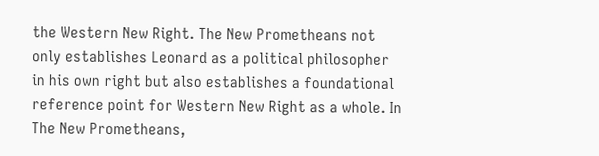the Western New Right. The New Prometheans not only establishes Leonard as a political philosopher in his own right but also establishes a foundational reference point for Western New Right as a whole. In The New Prometheans,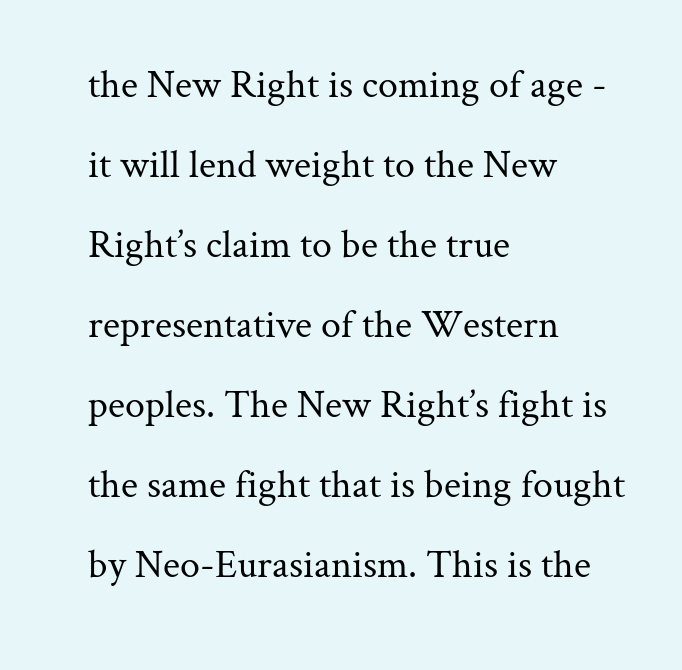the New Right is coming of age - it will lend weight to the New Right’s claim to be the true representative of the Western peoples. The New Right’s fight is the same fight that is being fought by Neo-Eurasianism. This is the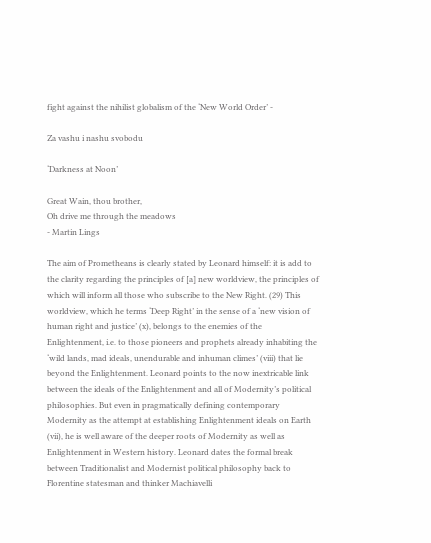fight against the nihilist globalism of the ‘New World Order’ -

Za vashu i nashu svobodu

‘Darkness at Noon’

Great Wain, thou brother,
Oh drive me through the meadows
- Martin Lings

The aim of Prometheans is clearly stated by Leonard himself: it is add to the clarity regarding the principles of [a] new worldview, the principles of which will inform all those who subscribe to the New Right. (29) This worldview, which he terms ‘Deep Right’ in the sense of a ‘new vision of human right and justice’ (x), belongs to the enemies of the Enlightenment, i.e. to those pioneers and prophets already inhabiting the ‘wild lands, mad ideals, unendurable and inhuman climes’ (viii) that lie beyond the Enlightenment. Leonard points to the now inextricable link between the ideals of the Enlightenment and all of Modernity’s political philosophies. But even in pragmatically defining contemporary Modernity as the attempt at establishing Enlightenment ideals on Earth (vii), he is well aware of the deeper roots of Modernity as well as Enlightenment in Western history. Leonard dates the formal break between Traditionalist and Modernist political philosophy back to Florentine statesman and thinker Machiavelli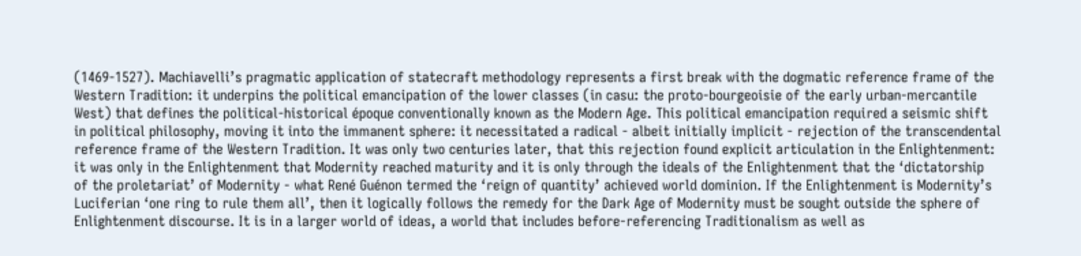(1469-1527). Machiavelli’s pragmatic application of statecraft methodology represents a first break with the dogmatic reference frame of the Western Tradition: it underpins the political emancipation of the lower classes (in casu: the proto-bourgeoisie of the early urban-mercantile West) that defines the political-historical époque conventionally known as the Modern Age. This political emancipation required a seismic shift in political philosophy, moving it into the immanent sphere: it necessitated a radical - albeit initially implicit - rejection of the transcendental reference frame of the Western Tradition. It was only two centuries later, that this rejection found explicit articulation in the Enlightenment: it was only in the Enlightenment that Modernity reached maturity and it is only through the ideals of the Enlightenment that the ‘dictatorship of the proletariat’ of Modernity - what René Guénon termed the ‘reign of quantity’ achieved world dominion. If the Enlightenment is Modernity’s Luciferian ‘one ring to rule them all’, then it logically follows the remedy for the Dark Age of Modernity must be sought outside the sphere of Enlightenment discourse. It is in a larger world of ideas, a world that includes before-referencing Traditionalism as well as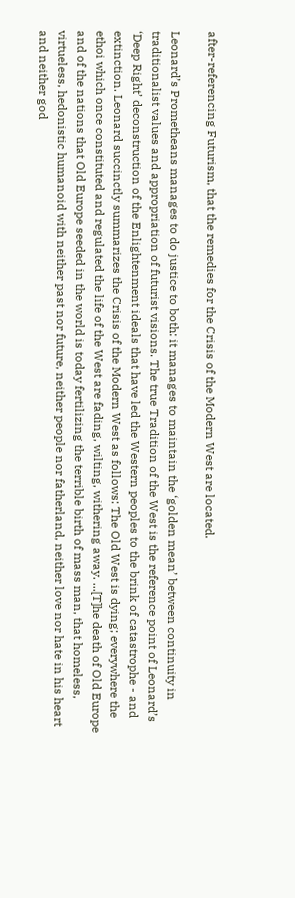after-referencing Futurism, that the remedies for the Crisis of the Modern West are located.

Leonard’s Prometheans manages to do justice to both: it manages to maintain the ‘golden mean’ between continuity in traditionalist values and appropriation of futurist visions. The true Tradition of the West is the reference point of Leonard’s ‘Deep Right’ deconstruction of the Enlightenment ideals that have led the Western peoples to the brink of catastrophe - and extinction. Leonard succinctly summarizes the Crisis of the Modern West as follows: The Old West is dying; everywhere the ethoi which once constituted and regulated the life of the West are fading, wilting, withering away. ...[T]he death of Old Europe and of the nations that Old Europe seeded in the world is today fertilizing the terrible birth of mass man, that homeless, virtueless, hedonistic humanoid with neither past nor future, neither people nor fatherland, neither love nor hate in his heart and neither god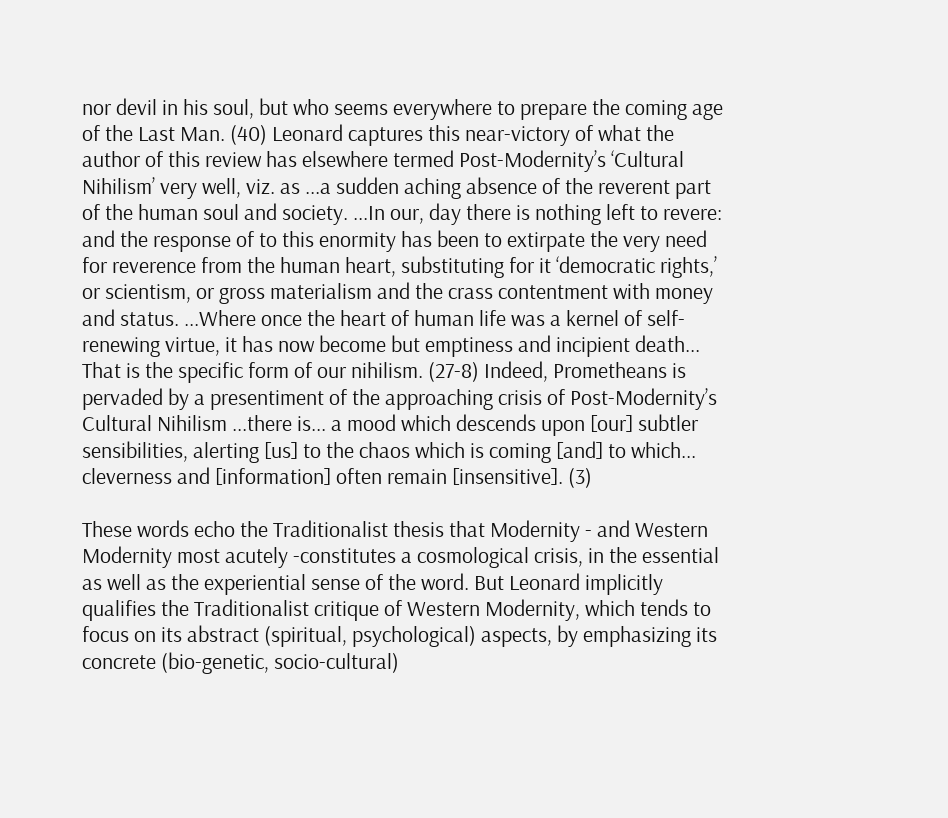nor devil in his soul, but who seems everywhere to prepare the coming age of the Last Man. (40) Leonard captures this near-victory of what the author of this review has elsewhere termed Post-Modernity’s ‘Cultural Nihilism’ very well, viz. as ...a sudden aching absence of the reverent part of the human soul and society. ...In our, day there is nothing left to revere: and the response of to this enormity has been to extirpate the very need for reverence from the human heart, substituting for it ‘democratic rights,’ or scientism, or gross materialism and the crass contentment with money and status. ...Where once the heart of human life was a kernel of self-renewing virtue, it has now become but emptiness and incipient death... That is the specific form of our nihilism. (27-8) Indeed, Prometheans is pervaded by a presentiment of the approaching crisis of Post-Modernity’s Cultural Nihilism ...there is... a mood which descends upon [our] subtler sensibilities, alerting [us] to the chaos which is coming [and] to which... cleverness and [information] often remain [insensitive]. (3)

These words echo the Traditionalist thesis that Modernity - and Western Modernity most acutely -constitutes a cosmological crisis, in the essential as well as the experiential sense of the word. But Leonard implicitly qualifies the Traditionalist critique of Western Modernity, which tends to focus on its abstract (spiritual, psychological) aspects, by emphasizing its concrete (bio-genetic, socio-cultural)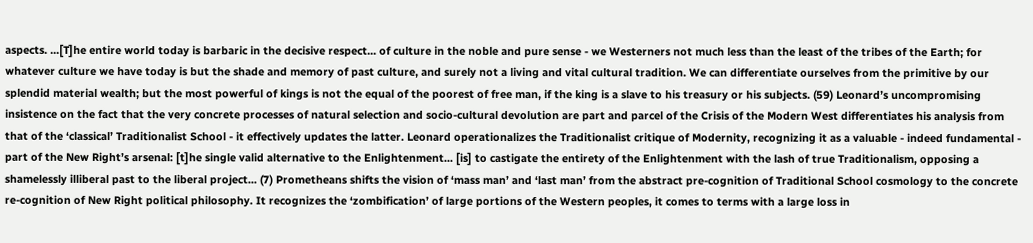aspects. ...[T]he entire world today is barbaric in the decisive respect... of culture in the noble and pure sense - we Westerners not much less than the least of the tribes of the Earth; for whatever culture we have today is but the shade and memory of past culture, and surely not a living and vital cultural tradition. We can differentiate ourselves from the primitive by our splendid material wealth; but the most powerful of kings is not the equal of the poorest of free man, if the king is a slave to his treasury or his subjects. (59) Leonard’s uncompromising insistence on the fact that the very concrete processes of natural selection and socio-cultural devolution are part and parcel of the Crisis of the Modern West differentiates his analysis from that of the ‘classical’ Traditionalist School - it effectively updates the latter. Leonard operationalizes the Traditionalist critique of Modernity, recognizing it as a valuable - indeed fundamental - part of the New Right’s arsenal: [t]he single valid alternative to the Enlightenment... [is] to castigate the entirety of the Enlightenment with the lash of true Traditionalism, opposing a shamelessly illiberal past to the liberal project... (7) Prometheans shifts the vision of ‘mass man’ and ‘last man’ from the abstract pre-cognition of Traditional School cosmology to the concrete re-cognition of New Right political philosophy. It recognizes the ‘zombification’ of large portions of the Western peoples, it comes to terms with a large loss in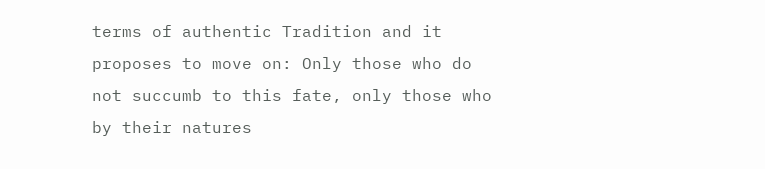terms of authentic Tradition and it proposes to move on: Only those who do not succumb to this fate, only those who by their natures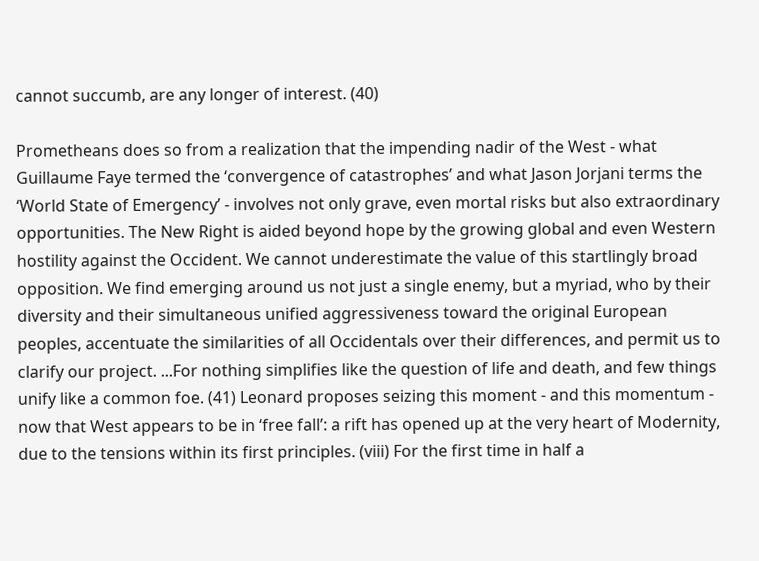cannot succumb, are any longer of interest. (40)

Prometheans does so from a realization that the impending nadir of the West - what Guillaume Faye termed the ‘convergence of catastrophes’ and what Jason Jorjani terms the ‘World State of Emergency’ - involves not only grave, even mortal risks but also extraordinary opportunities. The New Right is aided beyond hope by the growing global and even Western hostility against the Occident. We cannot underestimate the value of this startlingly broad opposition. We find emerging around us not just a single enemy, but a myriad, who by their diversity and their simultaneous unified aggressiveness toward the original European peoples, accentuate the similarities of all Occidentals over their differences, and permit us to clarify our project. ...For nothing simplifies like the question of life and death, and few things unify like a common foe. (41) Leonard proposes seizing this moment - and this momentum - now that West appears to be in ‘free fall’: a rift has opened up at the very heart of Modernity, due to the tensions within its first principles. (viii) For the first time in half a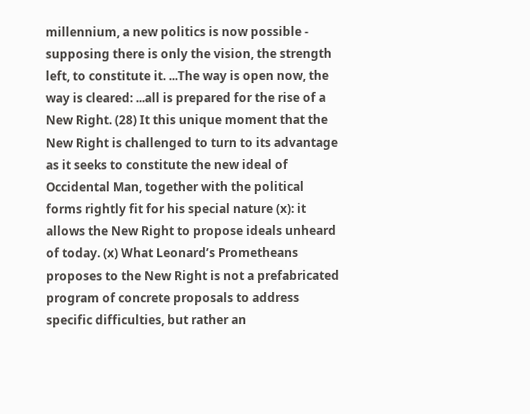millennium, a new politics is now possible - supposing there is only the vision, the strength left, to constitute it. ...The way is open now, the way is cleared: ...all is prepared for the rise of a New Right. (28) It this unique moment that the New Right is challenged to turn to its advantage as it seeks to constitute the new ideal of Occidental Man, together with the political forms rightly fit for his special nature (x): it allows the New Right to propose ideals unheard of today. (x) What Leonard’s Prometheans proposes to the New Right is not a prefabricated program of concrete proposals to address specific difficulties, but rather an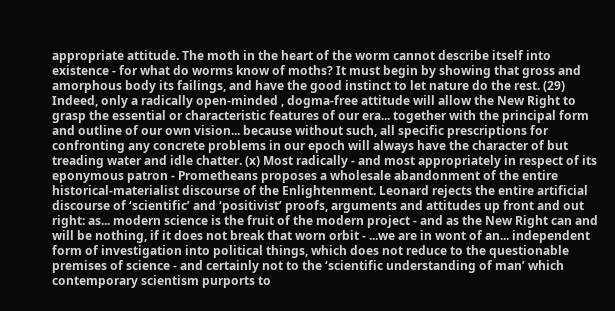appropriate attitude. The moth in the heart of the worm cannot describe itself into existence - for what do worms know of moths? It must begin by showing that gross and amorphous body its failings, and have the good instinct to let nature do the rest. (29) Indeed, only a radically open-minded , dogma-free attitude will allow the New Right to grasp the essential or characteristic features of our era... together with the principal form and outline of our own vision... because without such, all specific prescriptions for confronting any concrete problems in our epoch will always have the character of but treading water and idle chatter. (x) Most radically - and most appropriately in respect of its eponymous patron - Prometheans proposes a wholesale abandonment of the entire historical-materialist discourse of the Enlightenment. Leonard rejects the entire artificial discourse of ‘scientific’ and ‘positivist’ proofs, arguments and attitudes up front and out right: as... modern science is the fruit of the modern project - and as the New Right can and will be nothing, if it does not break that worn orbit - ...we are in wont of an... independent form of investigation into political things, which does not reduce to the questionable premises of science - and certainly not to the ‘scientific understanding of man’ which contemporary scientism purports to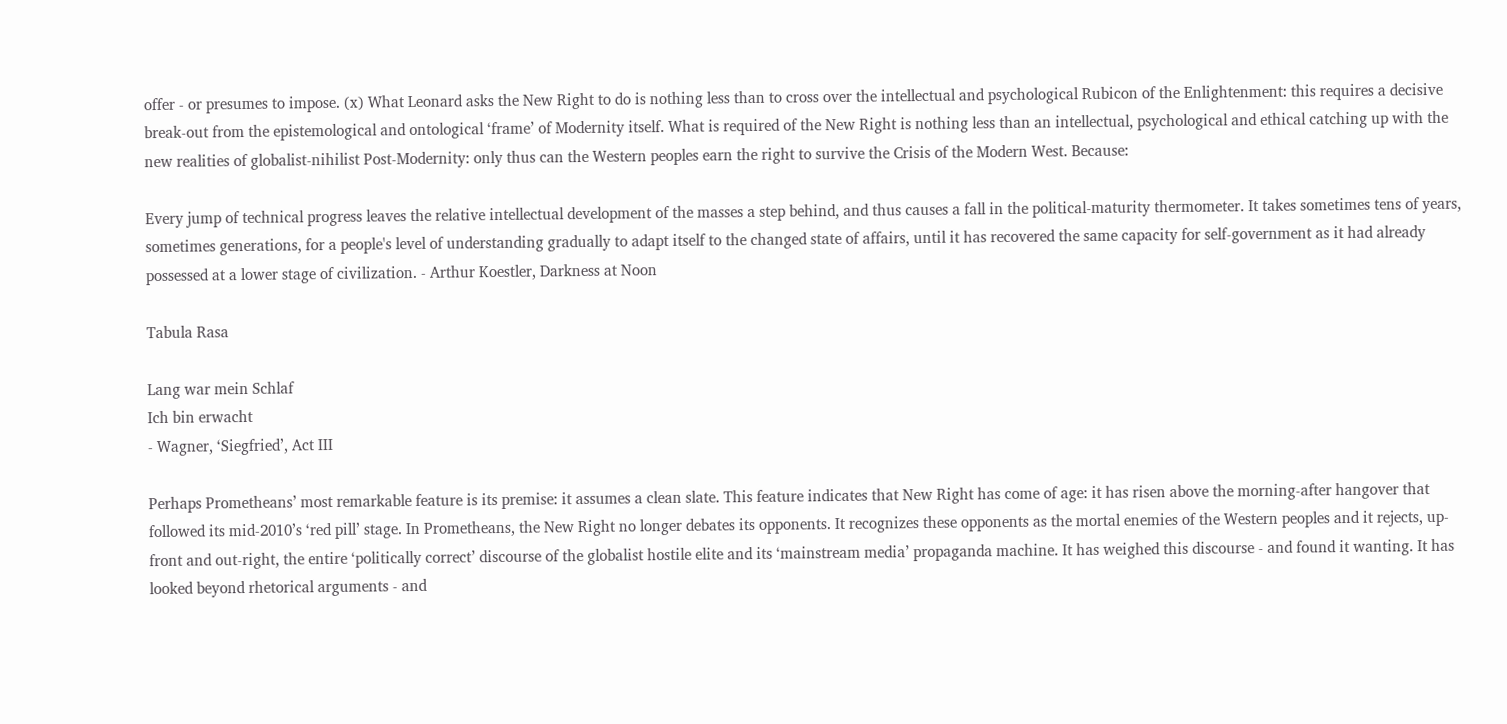offer - or presumes to impose. (x) What Leonard asks the New Right to do is nothing less than to cross over the intellectual and psychological Rubicon of the Enlightenment: this requires a decisive break-out from the epistemological and ontological ‘frame’ of Modernity itself. What is required of the New Right is nothing less than an intellectual, psychological and ethical catching up with the new realities of globalist-nihilist Post-Modernity: only thus can the Western peoples earn the right to survive the Crisis of the Modern West. Because:

Every jump of technical progress leaves the relative intellectual development of the masses a step behind, and thus causes a fall in the political-maturity thermometer. It takes sometimes tens of years, sometimes generations, for a people's level of understanding gradually to adapt itself to the changed state of affairs, until it has recovered the same capacity for self-government as it had already possessed at a lower stage of civilization. - Arthur Koestler, Darkness at Noon

Tabula Rasa

Lang war mein Schlaf
Ich bin erwacht
- Wagner, ‘Siegfried’, Act III

Perhaps Prometheans’ most remarkable feature is its premise: it assumes a clean slate. This feature indicates that New Right has come of age: it has risen above the morning-after hangover that followed its mid-2010’s ‘red pill’ stage. In Prometheans, the New Right no longer debates its opponents. It recognizes these opponents as the mortal enemies of the Western peoples and it rejects, up-front and out-right, the entire ‘politically correct’ discourse of the globalist hostile elite and its ‘mainstream media’ propaganda machine. It has weighed this discourse - and found it wanting. It has looked beyond rhetorical arguments - and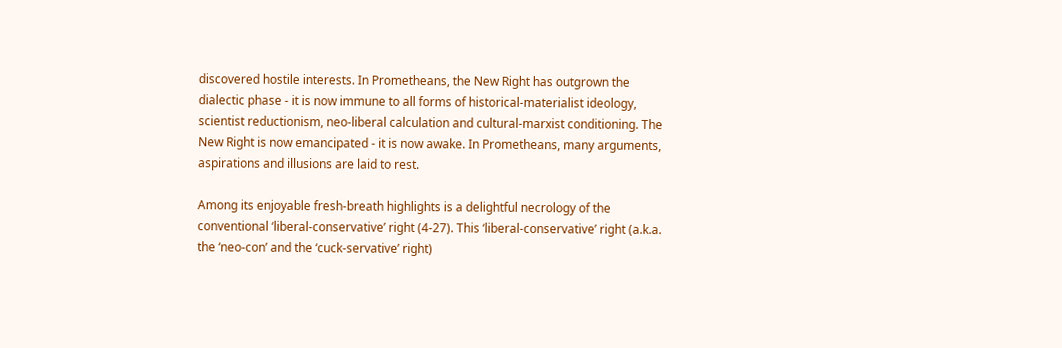discovered hostile interests. In Prometheans, the New Right has outgrown the dialectic phase - it is now immune to all forms of historical-materialist ideology, scientist reductionism, neo-liberal calculation and cultural-marxist conditioning. The New Right is now emancipated - it is now awake. In Prometheans, many arguments, aspirations and illusions are laid to rest.

Among its enjoyable fresh-breath highlights is a delightful necrology of the conventional ‘liberal-conservative’ right (4-27). This ‘liberal-conservative’ right (a.k.a. the ‘neo-con’ and the ‘cuck-servative’ right)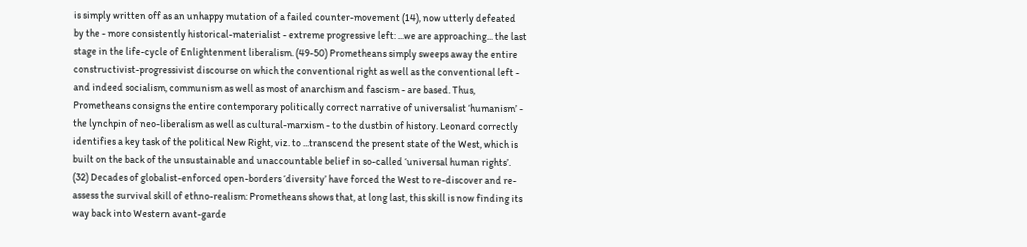is simply written off as an unhappy mutation of a failed counter-movement (14), now utterly defeated by the - more consistently historical-materialist - extreme progressive left: ...we are approaching... the last stage in the life-cycle of Enlightenment liberalism. (49-50) Prometheans simply sweeps away the entire constructivist-progressivist discourse on which the conventional right as well as the conventional left - and indeed socialism, communism as well as most of anarchism and fascism - are based. Thus, Prometheans consigns the entire contemporary politically correct narrative of universalist ‘humanism’ - the lynchpin of neo-liberalism as well as cultural-marxism - to the dustbin of history. Leonard correctly identifies a key task of the political New Right, viz. to ...transcend the present state of the West, which is built on the back of the unsustainable and unaccountable belief in so-called ‘universal human rights’. (32) Decades of globalist-enforced open-borders ‘diversity’ have forced the West to re-discover and re-assess the survival skill of ethno-realism: Prometheans shows that, at long last, this skill is now finding its way back into Western avant-garde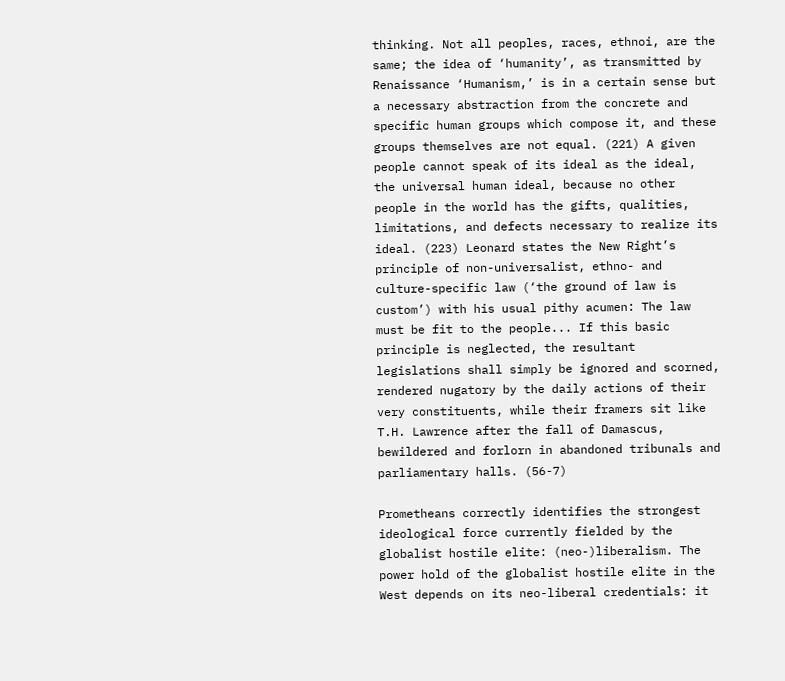thinking. Not all peoples, races, ethnoi, are the same; the idea of ‘humanity’, as transmitted by Renaissance ‘Humanism,’ is in a certain sense but a necessary abstraction from the concrete and specific human groups which compose it, and these groups themselves are not equal. (221) A given people cannot speak of its ideal as the ideal, the universal human ideal, because no other people in the world has the gifts, qualities, limitations, and defects necessary to realize its ideal. (223) Leonard states the New Right’s principle of non-universalist, ethno- and culture-specific law (‘the ground of law is custom’) with his usual pithy acumen: The law must be fit to the people... If this basic principle is neglected, the resultant legislations shall simply be ignored and scorned, rendered nugatory by the daily actions of their very constituents, while their framers sit like T.H. Lawrence after the fall of Damascus, bewildered and forlorn in abandoned tribunals and parliamentary halls. (56-7)

Prometheans correctly identifies the strongest ideological force currently fielded by the globalist hostile elite: (neo-)liberalism. The power hold of the globalist hostile elite in the West depends on its neo-liberal credentials: it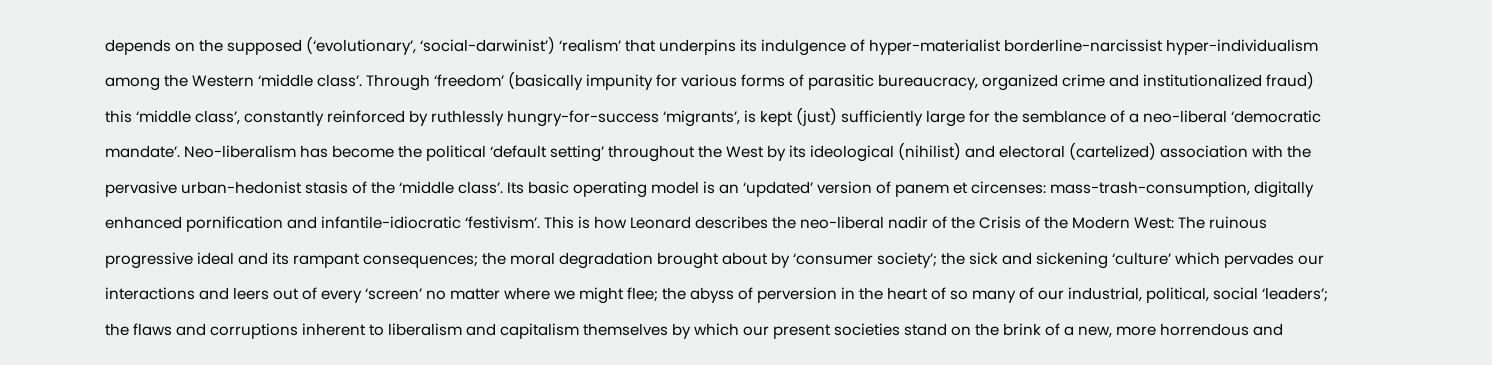depends on the supposed (‘evolutionary’, ‘social-darwinist’) ‘realism’ that underpins its indulgence of hyper-materialist borderline-narcissist hyper-individualism among the Western ‘middle class’. Through ‘freedom’ (basically impunity for various forms of parasitic bureaucracy, organized crime and institutionalized fraud) this ‘middle class’, constantly reinforced by ruthlessly hungry-for-success ‘migrants’, is kept (just) sufficiently large for the semblance of a neo-liberal ‘democratic mandate’. Neo-liberalism has become the political ‘default setting’ throughout the West by its ideological (nihilist) and electoral (cartelized) association with the pervasive urban-hedonist stasis of the ‘middle class’. Its basic operating model is an ‘updated’ version of panem et circenses: mass-trash-consumption, digitally enhanced pornification and infantile-idiocratic ‘festivism’. This is how Leonard describes the neo-liberal nadir of the Crisis of the Modern West: The ruinous progressive ideal and its rampant consequences; the moral degradation brought about by ‘consumer society’; the sick and sickening ‘culture’ which pervades our interactions and leers out of every ‘screen’ no matter where we might flee; the abyss of perversion in the heart of so many of our industrial, political, social ‘leaders’; the flaws and corruptions inherent to liberalism and capitalism themselves by which our present societies stand on the brink of a new, more horrendous and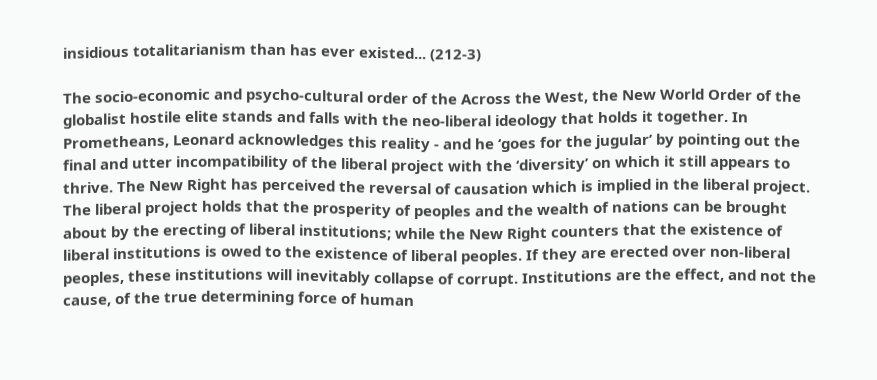insidious totalitarianism than has ever existed... (212-3)

The socio-economic and psycho-cultural order of the Across the West, the New World Order of the globalist hostile elite stands and falls with the neo-liberal ideology that holds it together. In Prometheans, Leonard acknowledges this reality - and he ‘goes for the jugular’ by pointing out the final and utter incompatibility of the liberal project with the ‘diversity’ on which it still appears to thrive. The New Right has perceived the reversal of causation which is implied in the liberal project. The liberal project holds that the prosperity of peoples and the wealth of nations can be brought about by the erecting of liberal institutions; while the New Right counters that the existence of liberal institutions is owed to the existence of liberal peoples. If they are erected over non-liberal peoples, these institutions will inevitably collapse of corrupt. Institutions are the effect, and not the cause, of the true determining force of human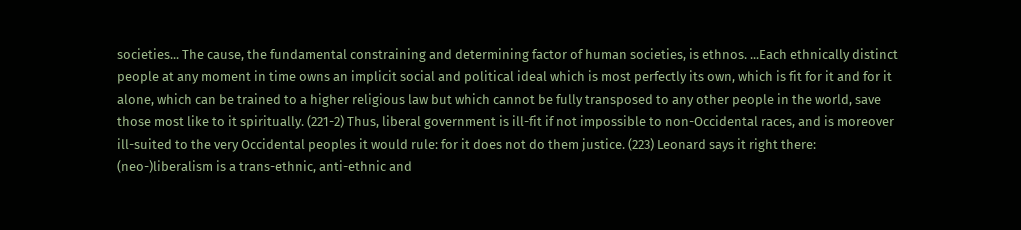societies... The cause, the fundamental constraining and determining factor of human societies, is ethnos. ...Each ethnically distinct people at any moment in time owns an implicit social and political ideal which is most perfectly its own, which is fit for it and for it alone, which can be trained to a higher religious law but which cannot be fully transposed to any other people in the world, save those most like to it spiritually. (221-2) Thus, liberal government is ill-fit if not impossible to non-Occidental races, and is moreover ill-suited to the very Occidental peoples it would rule: for it does not do them justice. (223) Leonard says it right there: (neo-)liberalism is a trans-ethnic, anti-ethnic and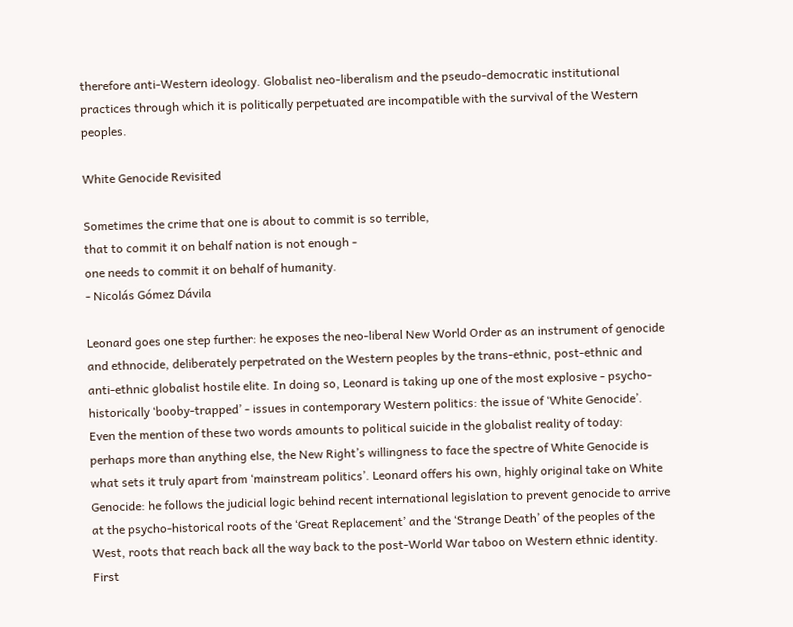therefore anti-Western ideology. Globalist neo-liberalism and the pseudo-democratic institutional practices through which it is politically perpetuated are incompatible with the survival of the Western peoples.

White Genocide Revisited

Sometimes the crime that one is about to commit is so terrible,
that to commit it on behalf nation is not enough -
one needs to commit it on behalf of humanity.
- Nicolás Gómez Dávila

Leonard goes one step further: he exposes the neo-liberal New World Order as an instrument of genocide and ethnocide, deliberately perpetrated on the Western peoples by the trans-ethnic, post-ethnic and anti-ethnic globalist hostile elite. In doing so, Leonard is taking up one of the most explosive - psycho-historically ‘booby-trapped’ - issues in contemporary Western politics: the issue of ‘White Genocide’. Even the mention of these two words amounts to political suicide in the globalist reality of today: perhaps more than anything else, the New Right’s willingness to face the spectre of White Genocide is what sets it truly apart from ‘mainstream politics’. Leonard offers his own, highly original take on White Genocide: he follows the judicial logic behind recent international legislation to prevent genocide to arrive at the psycho-historical roots of the ‘Great Replacement’ and the ‘Strange Death’ of the peoples of the West, roots that reach back all the way back to the post-World War taboo on Western ethnic identity. First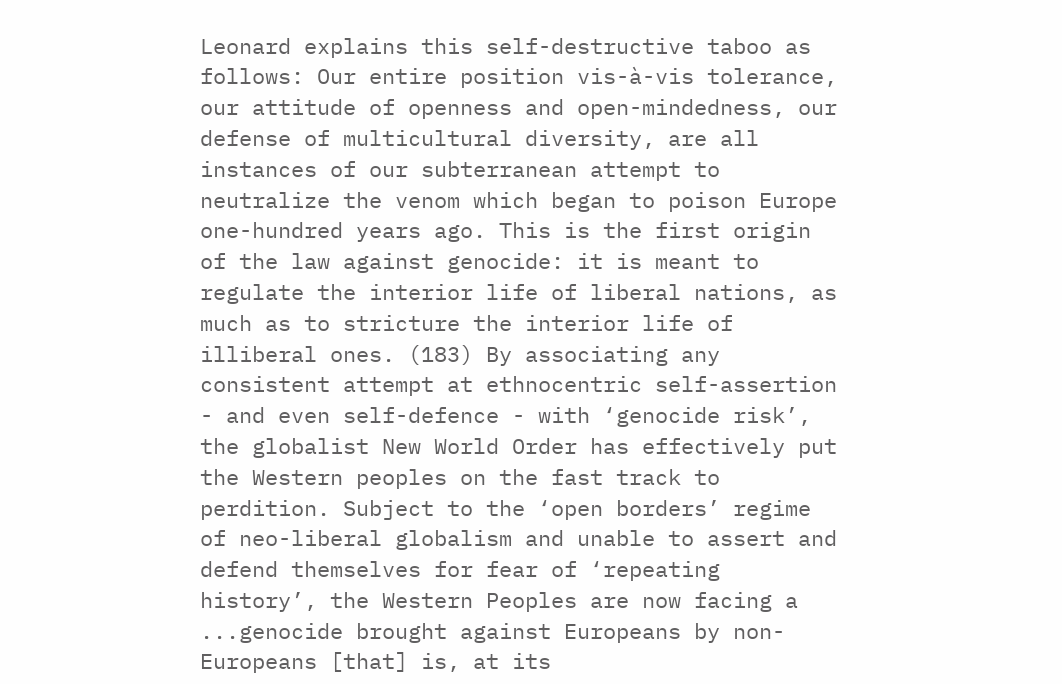Leonard explains this self-destructive taboo as follows: Our entire position vis-à-vis tolerance, our attitude of openness and open-mindedness, our defense of multicultural diversity, are all instances of our subterranean attempt to neutralize the venom which began to poison Europe one-hundred years ago. This is the first origin of the law against genocide: it is meant to regulate the interior life of liberal nations, as much as to stricture the interior life of illiberal ones. (183) By associating any consistent attempt at ethnocentric self-assertion - and even self-defence - with ‘genocide risk’, the globalist New World Order has effectively put the Western peoples on the fast track to perdition. Subject to the ‘open borders’ regime of neo-liberal globalism and unable to assert and defend themselves for fear of ‘repeating history’, the Western Peoples are now facing a ...genocide brought against Europeans by non-Europeans [that] is, at its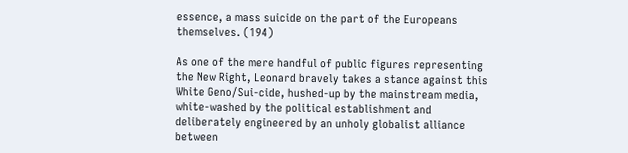essence, a mass suicide on the part of the Europeans themselves. (194)

As one of the mere handful of public figures representing the New Right, Leonard bravely takes a stance against this White Geno/Sui-cide, hushed-up by the mainstream media, white-washed by the political establishment and deliberately engineered by an unholy globalist alliance between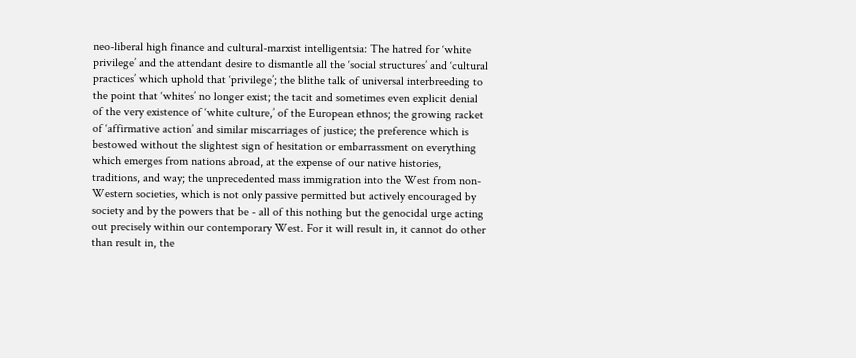neo-liberal high finance and cultural-marxist intelligentsia: The hatred for ‘white privilege’ and the attendant desire to dismantle all the ‘social structures’ and ‘cultural practices’ which uphold that ‘privilege’; the blithe talk of universal interbreeding to the point that ‘whites’ no longer exist; the tacit and sometimes even explicit denial of the very existence of ‘white culture,’ of the European ethnos; the growing racket of ‘affirmative action’ and similar miscarriages of justice; the preference which is bestowed without the slightest sign of hesitation or embarrassment on everything which emerges from nations abroad, at the expense of our native histories, traditions, and way; the unprecedented mass immigration into the West from non-Western societies, which is not only passive permitted but actively encouraged by society and by the powers that be - all of this nothing but the genocidal urge acting out precisely within our contemporary West. For it will result in, it cannot do other than result in, the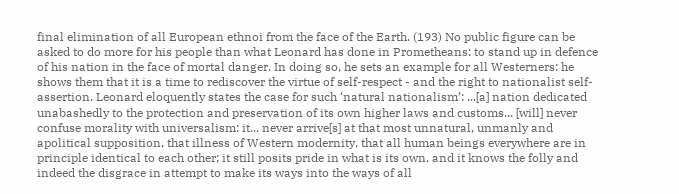final elimination of all European ethnoi from the face of the Earth. (193) No public figure can be asked to do more for his people than what Leonard has done in Prometheans: to stand up in defence of his nation in the face of mortal danger. In doing so, he sets an example for all Westerners: he shows them that it is a time to rediscover the virtue of self-respect - and the right to nationalist self-assertion. Leonard eloquently states the case for such ‘natural nationalism’: ...[a] nation dedicated unabashedly to the protection and preservation of its own higher laws and customs... [will] never confuse morality with universalism: it... never arrive[s] at that most unnatural, unmanly and apolitical supposition, that illness of Western modernity, that all human beings everywhere are in principle identical to each other; it still posits pride in what is its own, and it knows the folly and indeed the disgrace in attempt to make its ways into the ways of all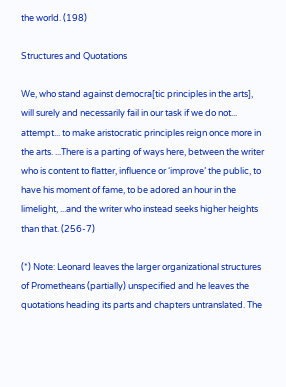the world. (198)

Structures and Quotations

We, who stand against democra[tic principles in the arts], will surely and necessarily fail in our task if we do not... attempt... to make aristocratic principles reign once more in the arts. ...There is a parting of ways here, between the writer who is content to flatter, influence or ‘improve’ the public, to have his moment of fame, to be adored an hour in the limelight, ...and the writer who instead seeks higher heights than that. (256-7)

(*) Note: Leonard leaves the larger organizational structures of Prometheans (partially) unspecified and he leaves the quotations heading its parts and chapters untranslated. The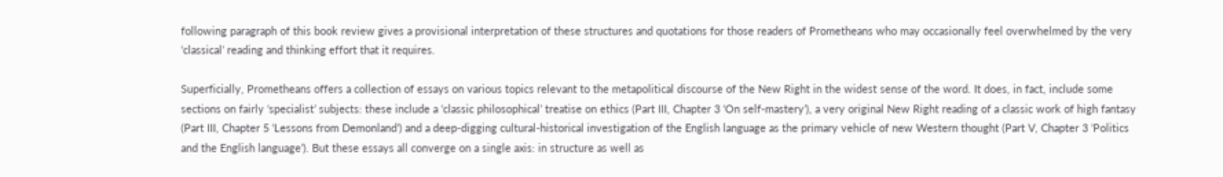following paragraph of this book review gives a provisional interpretation of these structures and quotations for those readers of Prometheans who may occasionally feel overwhelmed by the very ‘classical’ reading and thinking effort that it requires.

Superficially, Prometheans offers a collection of essays on various topics relevant to the metapolitical discourse of the New Right in the widest sense of the word. It does, in fact, include some sections on fairly ‘specialist’ subjects: these include a ‘classic philosophical’ treatise on ethics (Part III, Chapter 3 ‘On self-mastery’), a very original New Right reading of a classic work of high fantasy (Part III, Chapter 5 ‘Lessons from Demonland’) and a deep-digging cultural-historical investigation of the English language as the primary vehicle of new Western thought (Part V, Chapter 3 ‘Politics and the English language’). But these essays all converge on a single axis: in structure as well as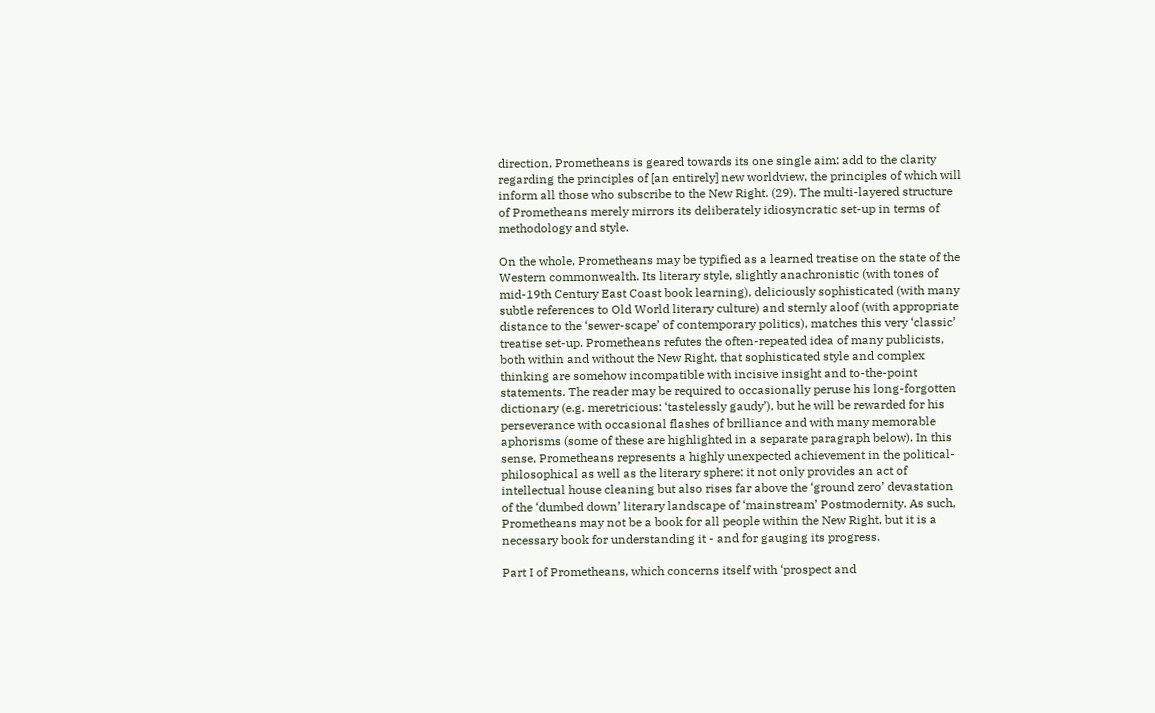direction, Prometheans is geared towards its one single aim: add to the clarity regarding the principles of [an entirely] new worldview, the principles of which will inform all those who subscribe to the New Right. (29). The multi-layered structure of Prometheans merely mirrors its deliberately idiosyncratic set-up in terms of methodology and style.

On the whole, Prometheans may be typified as a learned treatise on the state of the Western commonwealth. Its literary style, slightly anachronistic (with tones of mid-19th Century East Coast book learning), deliciously sophisticated (with many subtle references to Old World literary culture) and sternly aloof (with appropriate distance to the ‘sewer-scape’ of contemporary politics), matches this very ‘classic’ treatise set-up. Prometheans refutes the often-repeated idea of many publicists, both within and without the New Right, that sophisticated style and complex thinking are somehow incompatible with incisive insight and to-the-point statements. The reader may be required to occasionally peruse his long-forgotten dictionary (e.g. meretricious: ‘tastelessly gaudy’), but he will be rewarded for his perseverance with occasional flashes of brilliance and with many memorable aphorisms (some of these are highlighted in a separate paragraph below). In this sense, Prometheans represents a highly unexpected achievement in the political-philosophical as well as the literary sphere: it not only provides an act of intellectual house cleaning but also rises far above the ‘ground zero’ devastation of the ‘dumbed down’ literary landscape of ‘mainstream’ Postmodernity. As such, Prometheans may not be a book for all people within the New Right, but it is a necessary book for understanding it - and for gauging its progress.

Part I of Prometheans, which concerns itself with ‘prospect and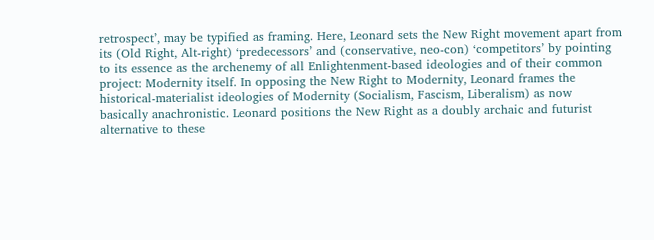retrospect’, may be typified as framing. Here, Leonard sets the New Right movement apart from its (Old Right, Alt-right) ‘predecessors’ and (conservative, neo-con) ‘competitors’ by pointing to its essence as the archenemy of all Enlightenment-based ideologies and of their common project: Modernity itself. In opposing the New Right to Modernity, Leonard frames the historical-materialist ideologies of Modernity (Socialism, Fascism, Liberalism) as now basically anachronistic. Leonard positions the New Right as a doubly archaic and futurist alternative to these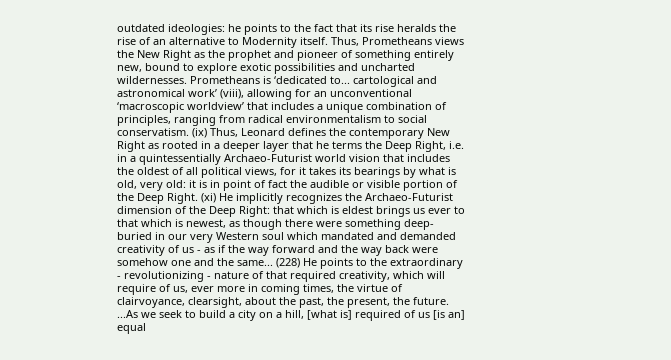outdated ideologies: he points to the fact that its rise heralds the rise of an alternative to Modernity itself. Thus, Prometheans views the New Right as the prophet and pioneer of something entirely new, bound to explore exotic possibilities and uncharted wildernesses. Prometheans is ‘dedicated to... cartological and astronomical work’ (viii), allowing for an unconventional ‘macroscopic worldview’ that includes a unique combination of principles, ranging from radical environmentalism to social conservatism. (ix) Thus, Leonard defines the contemporary New Right as rooted in a deeper layer that he terms the Deep Right, i.e. in a quintessentially Archaeo-Futurist world vision that includes the oldest of all political views, for it takes its bearings by what is old, very old: it is in point of fact the audible or visible portion of the Deep Right. (xi) He implicitly recognizes the Archaeo-Futurist dimension of the Deep Right: that which is eldest brings us ever to that which is newest, as though there were something deep-buried in our very Western soul which mandated and demanded creativity of us - as if the way forward and the way back were somehow one and the same... (228) He points to the extraordinary - revolutionizing - nature of that required creativity, which will require of us, ever more in coming times, the virtue of clairvoyance, clearsight, about the past, the present, the future. ...As we seek to build a city on a hill, [what is] required of us [is an] equal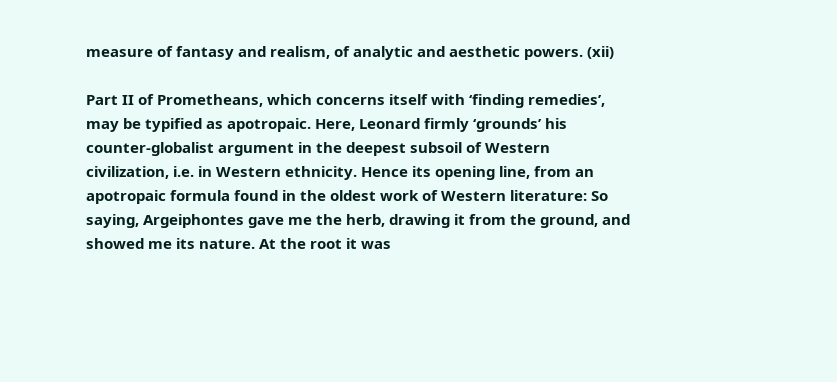measure of fantasy and realism, of analytic and aesthetic powers. (xii)

Part II of Prometheans, which concerns itself with ‘finding remedies’, may be typified as apotropaic. Here, Leonard firmly ‘grounds’ his counter-globalist argument in the deepest subsoil of Western civilization, i.e. in Western ethnicity. Hence its opening line, from an apotropaic formula found in the oldest work of Western literature: So saying, Argeiphontes gave me the herb, drawing it from the ground, and showed me its nature. At the root it was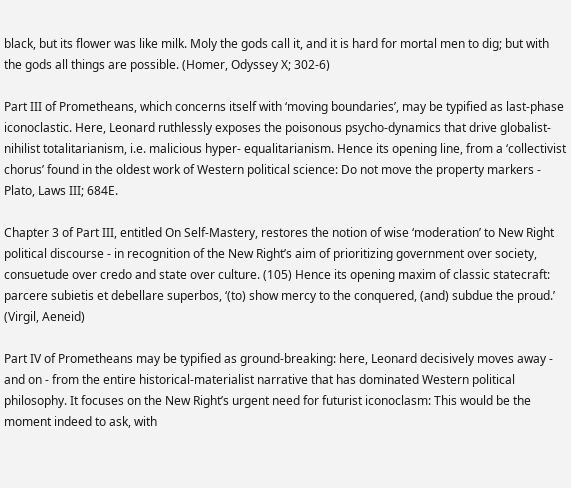black, but its flower was like milk. Moly the gods call it, and it is hard for mortal men to dig; but with the gods all things are possible. (Homer, Odyssey X; 302-6)

Part III of Prometheans, which concerns itself with ‘moving boundaries’, may be typified as last-phase iconoclastic. Here, Leonard ruthlessly exposes the poisonous psycho-dynamics that drive globalist-nihilist totalitarianism, i.e. malicious hyper- equalitarianism. Hence its opening line, from a ‘collectivist chorus’ found in the oldest work of Western political science: Do not move the property markers - Plato, Laws III; 684E.

Chapter 3 of Part III, entitled On Self-Mastery, restores the notion of wise ‘moderation’ to New Right political discourse - in recognition of the New Right’s aim of prioritizing government over society, consuetude over credo and state over culture. (105) Hence its opening maxim of classic statecraft: parcere subietis et debellare superbos, ‘(to) show mercy to the conquered, (and) subdue the proud.’ (Virgil, Aeneid)

Part IV of Prometheans may be typified as ground-breaking: here, Leonard decisively moves away - and on - from the entire historical-materialist narrative that has dominated Western political philosophy. It focuses on the New Right’s urgent need for futurist iconoclasm: This would be the moment indeed to ask, with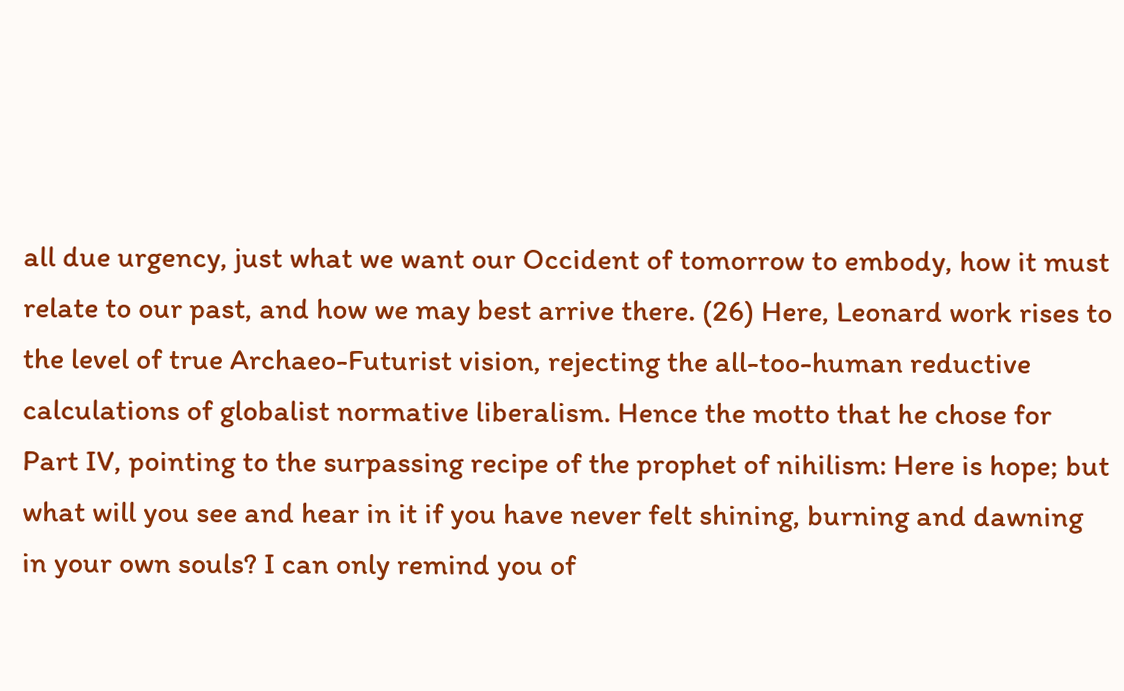all due urgency, just what we want our Occident of tomorrow to embody, how it must relate to our past, and how we may best arrive there. (26) Here, Leonard work rises to the level of true Archaeo-Futurist vision, rejecting the all-too-human reductive calculations of globalist normative liberalism. Hence the motto that he chose for Part IV, pointing to the surpassing recipe of the prophet of nihilism: Here is hope; but what will you see and hear in it if you have never felt shining, burning and dawning in your own souls? I can only remind you of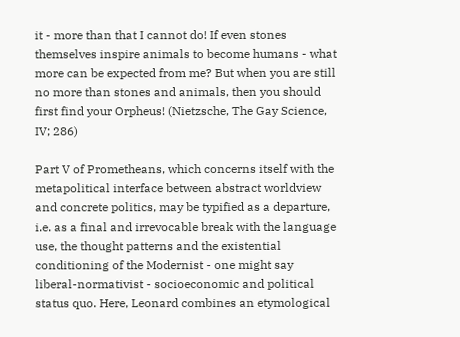it - more than that I cannot do! If even stones themselves inspire animals to become humans - what more can be expected from me? But when you are still no more than stones and animals, then you should first find your Orpheus! (Nietzsche, The Gay Science, IV; 286)

Part V of Prometheans, which concerns itself with the metapolitical interface between abstract worldview and concrete politics, may be typified as a departure, i.e. as a final and irrevocable break with the language use, the thought patterns and the existential conditioning of the Modernist - one might say liberal-normativist - socioeconomic and political status quo. Here, Leonard combines an etymological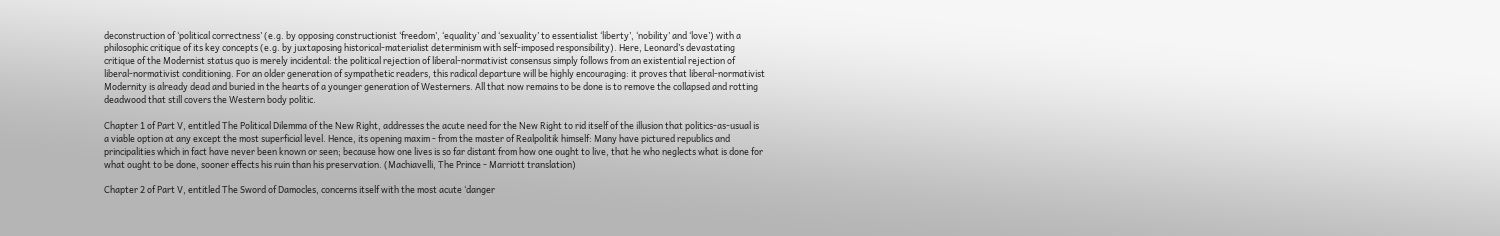deconstruction of ‘political correctness’ (e.g. by opposing constructionist ‘freedom’, ‘equality’ and ‘sexuality’ to essentialist ‘liberty’, ‘nobility’ and ‘love’) with a philosophic critique of its key concepts (e.g. by juxtaposing historical-materialist determinism with self-imposed responsibility). Here, Leonard’s devastating critique of the Modernist status quo is merely incidental: the political rejection of liberal-normativist consensus simply follows from an existential rejection of liberal-normativist conditioning. For an older generation of sympathetic readers, this radical departure will be highly encouraging: it proves that liberal-normativist Modernity is already dead and buried in the hearts of a younger generation of Westerners. All that now remains to be done is to remove the collapsed and rotting deadwood that still covers the Western body politic.

Chapter 1 of Part V, entitled The Political Dilemma of the New Right, addresses the acute need for the New Right to rid itself of the illusion that politics-as-usual is a viable option at any except the most superficial level. Hence, its opening maxim - from the master of Realpolitik himself: Many have pictured republics and principalities which in fact have never been known or seen; because how one lives is so far distant from how one ought to live, that he who neglects what is done for what ought to be done, sooner effects his ruin than his preservation. (Machiavelli, The Prince - Marriott translation)

Chapter 2 of Part V, entitled The Sword of Damocles, concerns itself with the most acute ‘danger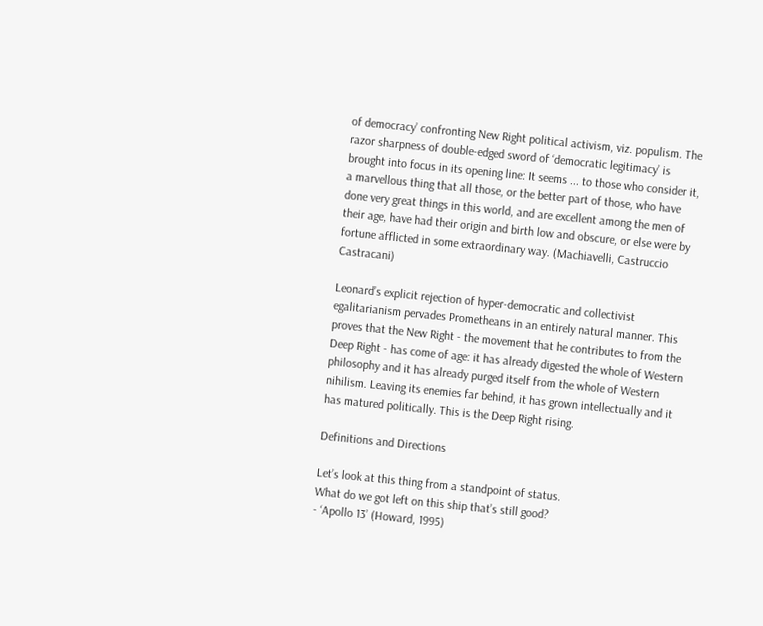of democracy’ confronting New Right political activism, viz. populism. The razor sharpness of double-edged sword of ‘democratic legitimacy’ is brought into focus in its opening line: It seems ... to those who consider it, a marvellous thing that all those, or the better part of those, who have done very great things in this world, and are excellent among the men of their age, have had their origin and birth low and obscure, or else were by fortune afflicted in some extraordinary way. (Machiavelli, Castruccio Castracani)

Leonard’s explicit rejection of hyper-democratic and collectivist egalitarianism pervades Prometheans in an entirely natural manner. This proves that the New Right - the movement that he contributes to from the Deep Right - has come of age: it has already digested the whole of Western philosophy and it has already purged itself from the whole of Western nihilism. Leaving its enemies far behind, it has grown intellectually and it has matured politically. This is the Deep Right rising.

Definitions and Directions

Let’s look at this thing from a standpoint of status.
What do we got left on this ship that’s still good?
- ‘Apollo 13’ (Howard, 1995)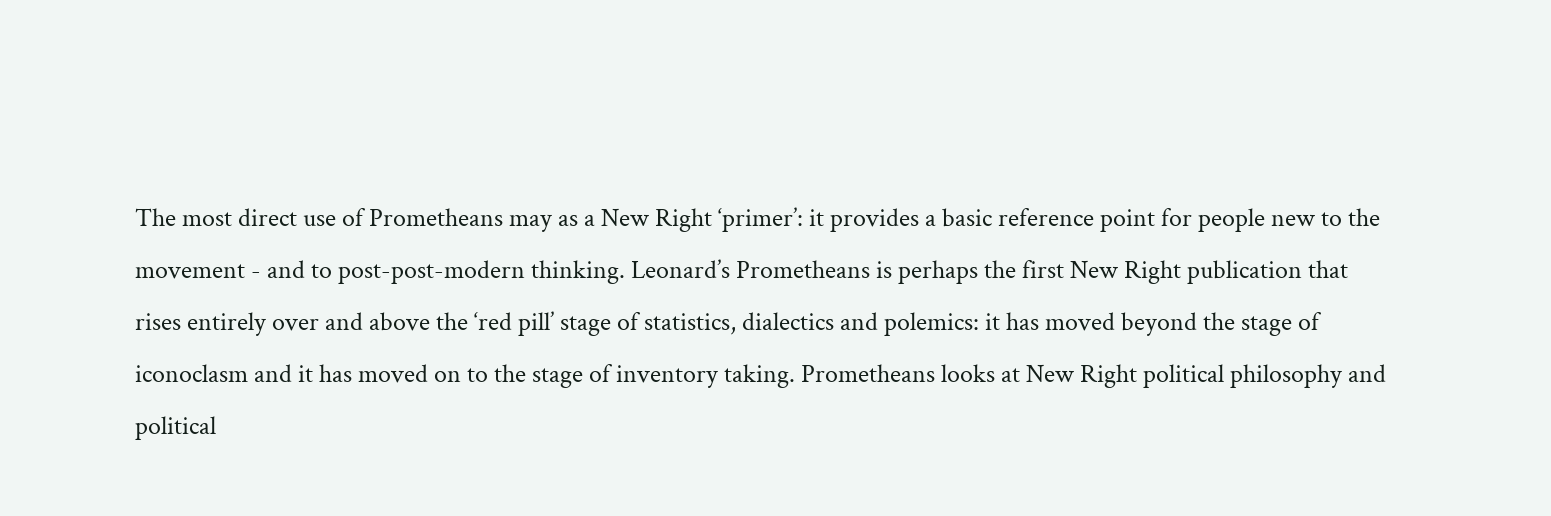The most direct use of Prometheans may as a New Right ‘primer’: it provides a basic reference point for people new to the movement - and to post-post-modern thinking. Leonard’s Prometheans is perhaps the first New Right publication that rises entirely over and above the ‘red pill’ stage of statistics, dialectics and polemics: it has moved beyond the stage of iconoclasm and it has moved on to the stage of inventory taking. Prometheans looks at New Right political philosophy and political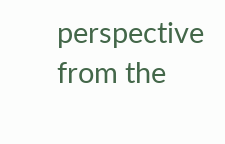perspective from the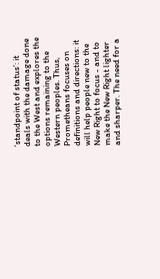‘standpoint of status’: it deals with the damage done to the West and explores the options remaining to the Western peoples. Thus, Prometheans focuses on definitions and directions: it will help people new to the New Right to focus - and to make the New Right lighter and sharper. The need for a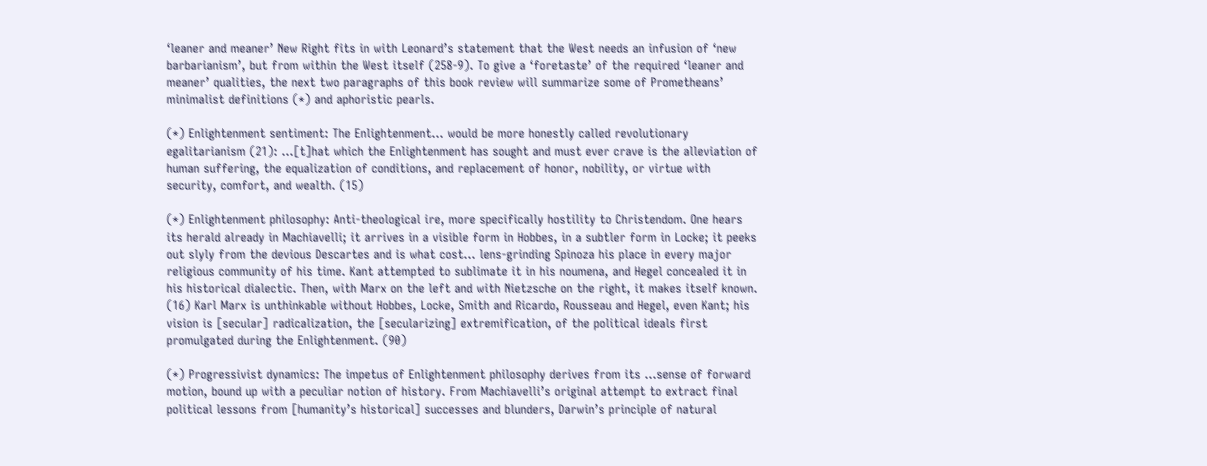‘leaner and meaner’ New Right fits in with Leonard’s statement that the West needs an infusion of ‘new barbarianism’, but from within the West itself (258-9). To give a ‘foretaste’ of the required ‘leaner and meaner’ qualities, the next two paragraphs of this book review will summarize some of Prometheans’ minimalist definitions (*) and aphoristic pearls.

(*) Enlightenment sentiment: The Enlightenment... would be more honestly called revolutionary egalitarianism (21): ...[t]hat which the Enlightenment has sought and must ever crave is the alleviation of human suffering, the equalization of conditions, and replacement of honor, nobility, or virtue with security, comfort, and wealth. (15)

(*) Enlightenment philosophy: Anti-theological ire, more specifically hostility to Christendom. One hears its herald already in Machiavelli; it arrives in a visible form in Hobbes, in a subtler form in Locke; it peeks out slyly from the devious Descartes and is what cost... lens-grinding Spinoza his place in every major religious community of his time. Kant attempted to sublimate it in his noumena, and Hegel concealed it in his historical dialectic. Then, with Marx on the left and with Nietzsche on the right, it makes itself known. (16) Karl Marx is unthinkable without Hobbes, Locke, Smith and Ricardo, Rousseau and Hegel, even Kant; his vision is [secular] radicalization, the [secularizing] extremification, of the political ideals first promulgated during the Enlightenment. (90)

(*) Progressivist dynamics: The impetus of Enlightenment philosophy derives from its ...sense of forward motion, bound up with a peculiar notion of history. From Machiavelli’s original attempt to extract final political lessons from [humanity’s historical] successes and blunders, Darwin’s principle of natural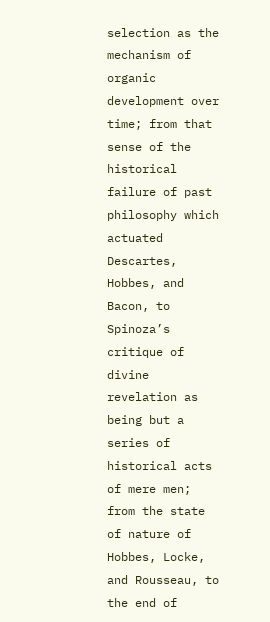selection as the mechanism of organic development over time; from that sense of the historical failure of past philosophy which actuated Descartes, Hobbes, and Bacon, to Spinoza’s critique of divine revelation as being but a series of historical acts of mere men; from the state of nature of Hobbes, Locke, and Rousseau, to the end of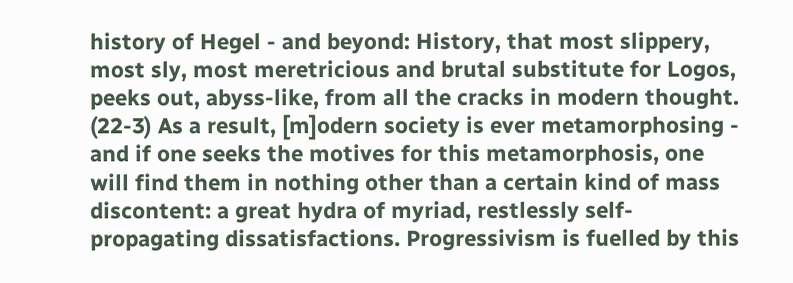history of Hegel - and beyond: History, that most slippery, most sly, most meretricious and brutal substitute for Logos, peeks out, abyss-like, from all the cracks in modern thought. (22-3) As a result, [m]odern society is ever metamorphosing - and if one seeks the motives for this metamorphosis, one will find them in nothing other than a certain kind of mass discontent: a great hydra of myriad, restlessly self-propagating dissatisfactions. Progressivism is fuelled by this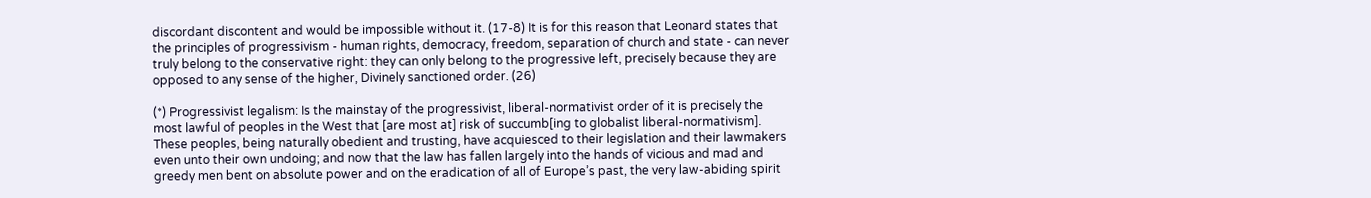discordant discontent and would be impossible without it. (17-8) It is for this reason that Leonard states that the principles of progressivism - human rights, democracy, freedom, separation of church and state - can never truly belong to the conservative right: they can only belong to the progressive left, precisely because they are opposed to any sense of the higher, Divinely sanctioned order. (26)

(*) Progressivist legalism: Is the mainstay of the progressivist, liberal-normativist order of it is precisely the most lawful of peoples in the West that [are most at] risk of succumb[ing to globalist liberal-normativism]. These peoples, being naturally obedient and trusting, have acquiesced to their legislation and their lawmakers even unto their own undoing; and now that the law has fallen largely into the hands of vicious and mad and greedy men bent on absolute power and on the eradication of all of Europe’s past, the very law-abiding spirit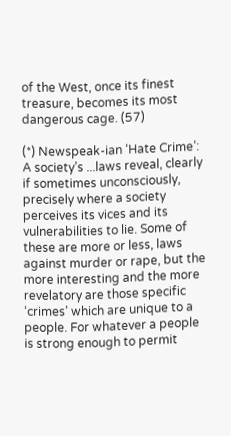of the West, once its finest treasure, becomes its most dangerous cage. (57)

(*) Newspeak-ian ‘Hate Crime’: A society’s ...laws reveal, clearly if sometimes unconsciously, precisely where a society perceives its vices and its vulnerabilities to lie. Some of these are more or less, laws against murder or rape, but the more interesting and the more revelatory are those specific ‘crimes’ which are unique to a people. For whatever a people is strong enough to permit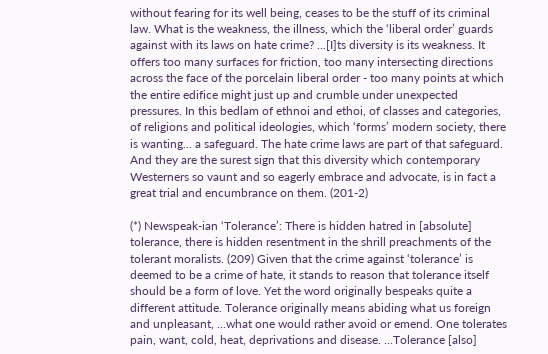without fearing for its well being, ceases to be the stuff of its criminal law. What is the weakness, the illness, which the ‘liberal order’ guards against with its laws on hate crime? ...[I]ts diversity is its weakness. It offers too many surfaces for friction, too many intersecting directions across the face of the porcelain liberal order - too many points at which the entire edifice might just up and crumble under unexpected pressures. In this bedlam of ethnoi and ethoi, of classes and categories, of religions and political ideologies, which ‘forms’ modern society, there is wanting... a safeguard. The hate crime laws are part of that safeguard. And they are the surest sign that this diversity which contemporary Westerners so vaunt and so eagerly embrace and advocate, is in fact a great trial and encumbrance on them. (201-2)

(*) Newspeak-ian ‘Tolerance’: There is hidden hatred in [absolute] tolerance, there is hidden resentment in the shrill preachments of the tolerant moralists. (209) Given that the crime against ‘tolerance’ is deemed to be a crime of hate, it stands to reason that tolerance itself should be a form of love. Yet the word originally bespeaks quite a different attitude. Tolerance originally means abiding what us foreign and unpleasant, ...what one would rather avoid or emend. One tolerates pain, want, cold, heat, deprivations and disease. ...Tolerance [also]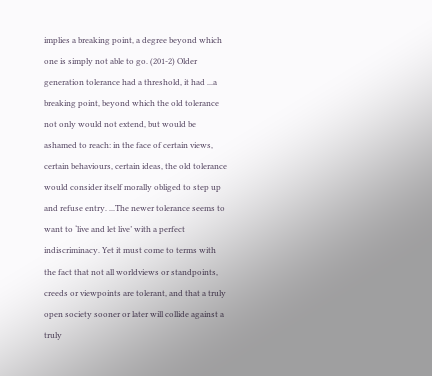implies a breaking point, a degree beyond which one is simply not able to go. (201-2) Older generation tolerance had a threshold, it had ...a breaking point, beyond which the old tolerance not only would not extend, but would be ashamed to reach: in the face of certain views, certain behaviours, certain ideas, the old tolerance would consider itself morally obliged to step up and refuse entry. ...The newer tolerance seems to want to ‘live and let live’ with a perfect indiscriminacy. Yet it must come to terms with the fact that not all worldviews or standpoints, creeds or viewpoints are tolerant, and that a truly open society sooner or later will collide against a truly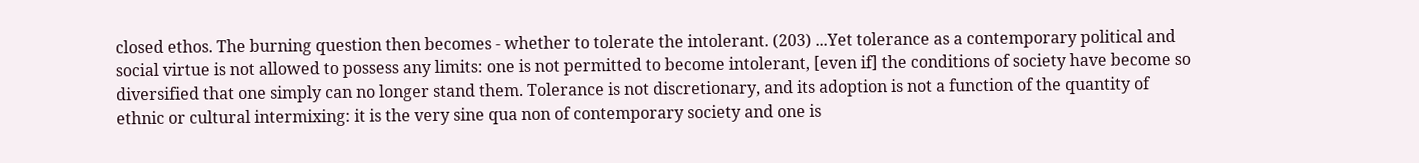closed ethos. The burning question then becomes - whether to tolerate the intolerant. (203) ...Yet tolerance as a contemporary political and social virtue is not allowed to possess any limits: one is not permitted to become intolerant, [even if] the conditions of society have become so diversified that one simply can no longer stand them. Tolerance is not discretionary, and its adoption is not a function of the quantity of ethnic or cultural intermixing: it is the very sine qua non of contemporary society and one is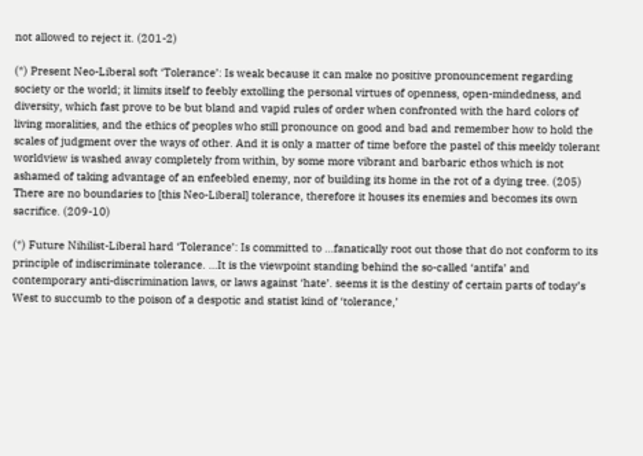not allowed to reject it. (201-2)

(*) Present Neo-Liberal soft ‘Tolerance’: Is weak because it can make no positive pronouncement regarding society or the world; it limits itself to feebly extolling the personal virtues of openness, open-mindedness, and diversity, which fast prove to be but bland and vapid rules of order when confronted with the hard colors of living moralities, and the ethics of peoples who still pronounce on good and bad and remember how to hold the scales of judgment over the ways of other. And it is only a matter of time before the pastel of this meekly tolerant worldview is washed away completely from within, by some more vibrant and barbaric ethos which is not ashamed of taking advantage of an enfeebled enemy, nor of building its home in the rot of a dying tree. (205) There are no boundaries to [this Neo-Liberal] tolerance, therefore it houses its enemies and becomes its own sacrifice. (209-10)

(*) Future Nihilist-Liberal hard ‘Tolerance’: Is committed to ...fanatically root out those that do not conform to its principle of indiscriminate tolerance. ...It is the viewpoint standing behind the so-called ‘antifa’ and contemporary anti-discrimination laws, or laws against ‘hate’. seems it is the destiny of certain parts of today’s West to succumb to the poison of a despotic and statist kind of ‘tolerance,’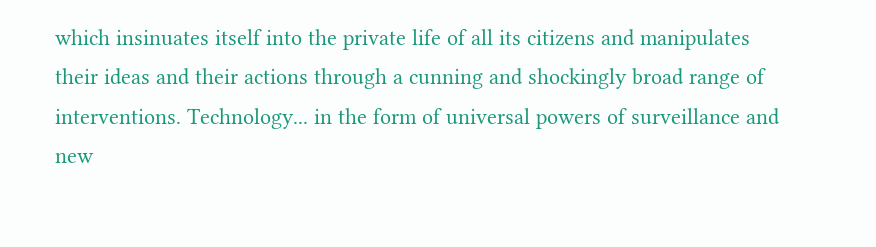which insinuates itself into the private life of all its citizens and manipulates their ideas and their actions through a cunning and shockingly broad range of interventions. Technology... in the form of universal powers of surveillance and new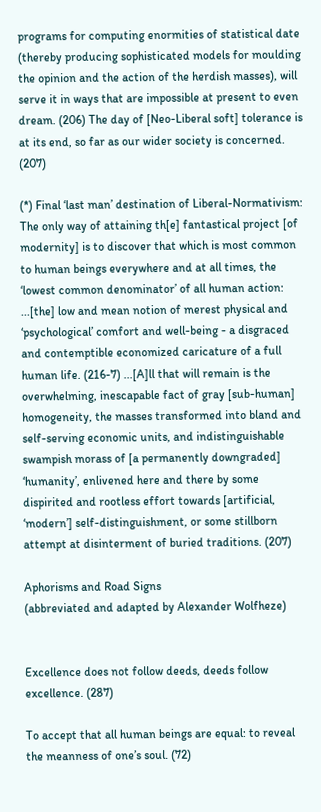programs for computing enormities of statistical date (thereby producing sophisticated models for moulding the opinion and the action of the herdish masses), will serve it in ways that are impossible at present to even dream. (206) The day of [Neo-Liberal soft] tolerance is at its end, so far as our wider society is concerned. (207)

(*) Final ‘last man’ destination of Liberal-Normativism: The only way of attaining th[e] fantastical project [of modernity] is to discover that which is most common to human beings everywhere and at all times, the ‘lowest common denominator’ of all human action: ...[the] low and mean notion of merest physical and ‘psychological’ comfort and well-being - a disgraced and contemptible economized caricature of a full human life. (216-7) ...[A]ll that will remain is the overwhelming, inescapable fact of gray [sub-human] homogeneity, the masses transformed into bland and self-serving economic units, and indistinguishable swampish morass of [a permanently downgraded] ‘humanity’, enlivened here and there by some dispirited and rootless effort towards [artificial, ‘modern’] self-distinguishment, or some stillborn attempt at disinterment of buried traditions. (207)

Aphorisms and Road Signs
(abbreviated and adapted by Alexander Wolfheze)


Excellence does not follow deeds, deeds follow excellence. (287)

To accept that all human beings are equal: to reveal the meanness of one’s soul. (72)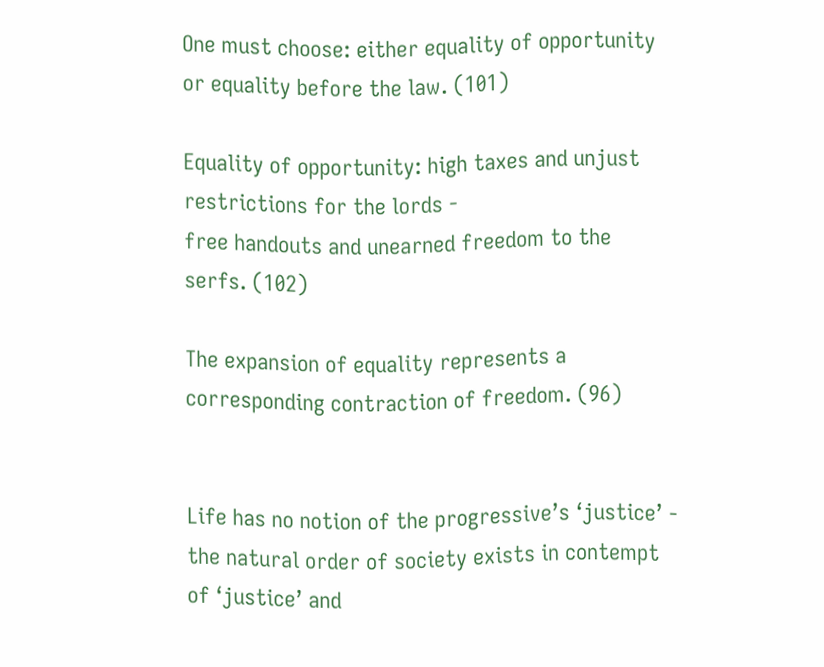One must choose: either equality of opportunity or equality before the law. (101)

Equality of opportunity: high taxes and unjust restrictions for the lords -
free handouts and unearned freedom to the serfs. (102)

The expansion of equality represents a corresponding contraction of freedom. (96)


Life has no notion of the progressive’s ‘justice’ -
the natural order of society exists in contempt of ‘justice’ and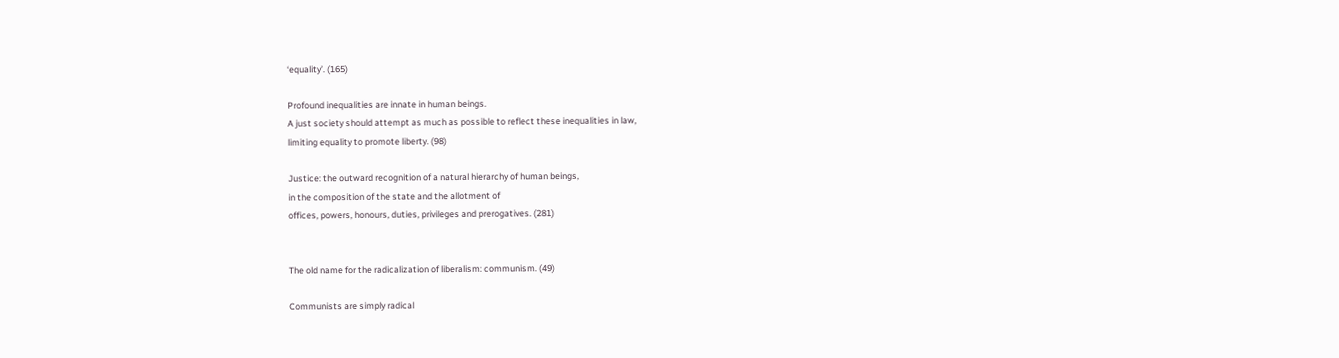‘equality’. (165)

Profound inequalities are innate in human beings.
A just society should attempt as much as possible to reflect these inequalities in law,
limiting equality to promote liberty. (98)

Justice: the outward recognition of a natural hierarchy of human beings,
in the composition of the state and the allotment of
offices, powers, honours, duties, privileges and prerogatives. (281)


The old name for the radicalization of liberalism: communism. (49)

Communists are simply radical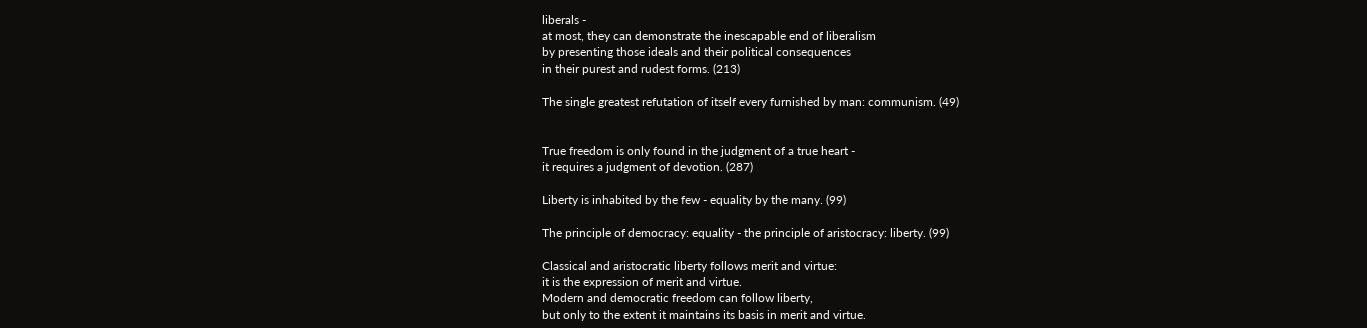liberals -
at most, they can demonstrate the inescapable end of liberalism
by presenting those ideals and their political consequences
in their purest and rudest forms. (213)

The single greatest refutation of itself every furnished by man: communism. (49)


True freedom is only found in the judgment of a true heart -
it requires a judgment of devotion. (287)

Liberty is inhabited by the few - equality by the many. (99)

The principle of democracy: equality - the principle of aristocracy: liberty. (99)

Classical and aristocratic liberty follows merit and virtue:
it is the expression of merit and virtue.
Modern and democratic freedom can follow liberty,
but only to the extent it maintains its basis in merit and virtue.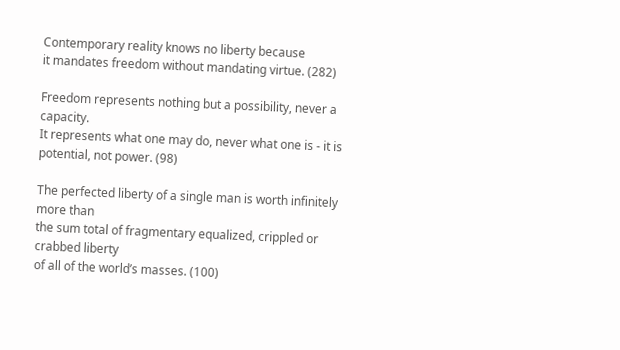Contemporary reality knows no liberty because
it mandates freedom without mandating virtue. (282)

Freedom represents nothing but a possibility, never a capacity.
It represents what one may do, never what one is - it is potential, not power. (98)

The perfected liberty of a single man is worth infinitely more than
the sum total of fragmentary equalized, crippled or crabbed liberty
of all of the world’s masses. (100)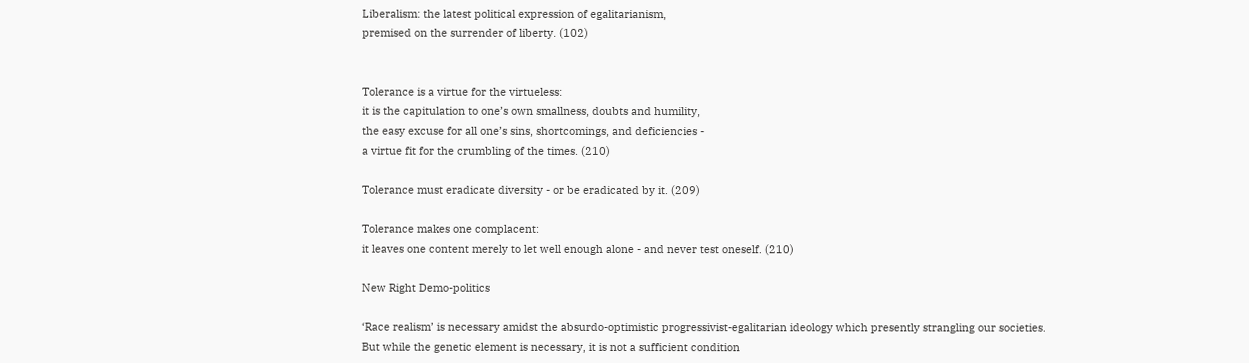Liberalism: the latest political expression of egalitarianism,
premised on the surrender of liberty. (102)


Tolerance is a virtue for the virtueless:
it is the capitulation to one’s own smallness, doubts and humility,
the easy excuse for all one’s sins, shortcomings, and deficiencies -
a virtue fit for the crumbling of the times. (210)

Tolerance must eradicate diversity - or be eradicated by it. (209)

Tolerance makes one complacent:
it leaves one content merely to let well enough alone - and never test oneself. (210)

New Right Demo-politics

‘Race realism’ is necessary amidst the absurdo-optimistic progressivist-egalitarian ideology which presently strangling our societies.
But while the genetic element is necessary, it is not a sufficient condition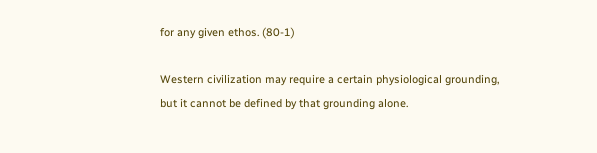for any given ethos. (80-1)

Western civilization may require a certain physiological grounding,
but it cannot be defined by that grounding alone.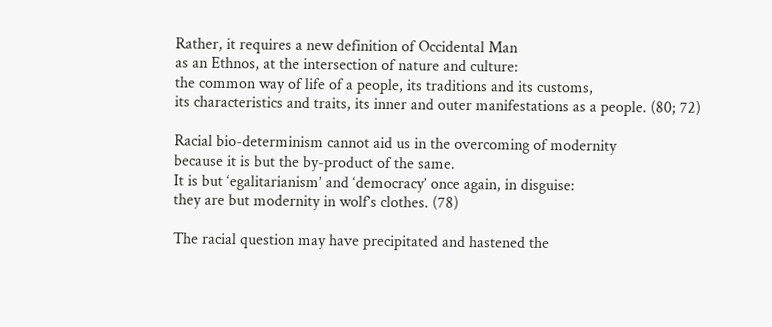Rather, it requires a new definition of Occidental Man
as an Ethnos, at the intersection of nature and culture:
the common way of life of a people, its traditions and its customs,
its characteristics and traits, its inner and outer manifestations as a people. (80; 72)

Racial bio-determinism cannot aid us in the overcoming of modernity
because it is but the by-product of the same.
It is but ‘egalitarianism’ and ‘democracy’ once again, in disguise:
they are but modernity in wolf’s clothes. (78)

The racial question may have precipitated and hastened the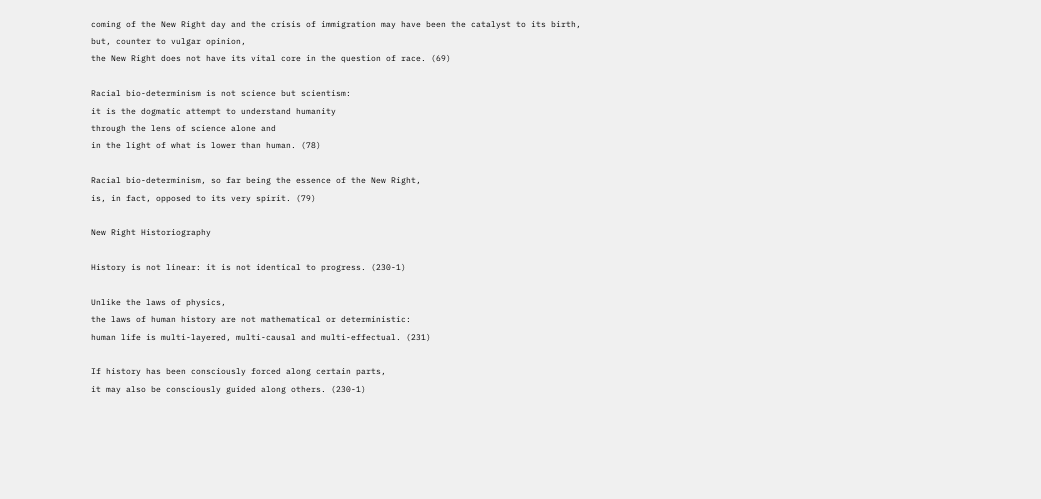coming of the New Right day and the crisis of immigration may have been the catalyst to its birth,
but, counter to vulgar opinion,
the New Right does not have its vital core in the question of race. (69)

Racial bio-determinism is not science but scientism:
it is the dogmatic attempt to understand humanity
through the lens of science alone and
in the light of what is lower than human. (78)

Racial bio-determinism, so far being the essence of the New Right,
is, in fact, opposed to its very spirit. (79)

New Right Historiography

History is not linear: it is not identical to progress. (230-1)

Unlike the laws of physics,
the laws of human history are not mathematical or deterministic:
human life is multi-layered, multi-causal and multi-effectual. (231)

If history has been consciously forced along certain parts,
it may also be consciously guided along others. (230-1)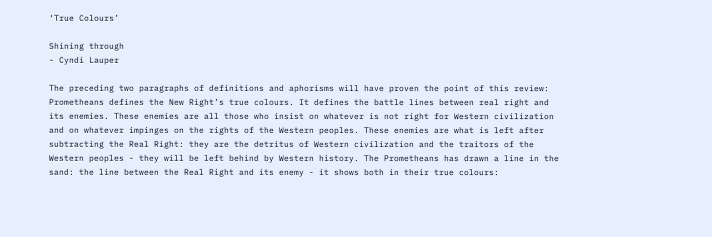‘True Colours’

Shining through
- Cyndi Lauper

The preceding two paragraphs of definitions and aphorisms will have proven the point of this review: Prometheans defines the New Right’s true colours. It defines the battle lines between real right and its enemies. These enemies are all those who insist on whatever is not right for Western civilization and on whatever impinges on the rights of the Western peoples. These enemies are what is left after subtracting the Real Right: they are the detritus of Western civilization and the traitors of the Western peoples - they will be left behind by Western history. The Prometheans has drawn a line in the sand: the line between the Real Right and its enemy - it shows both in their true colours: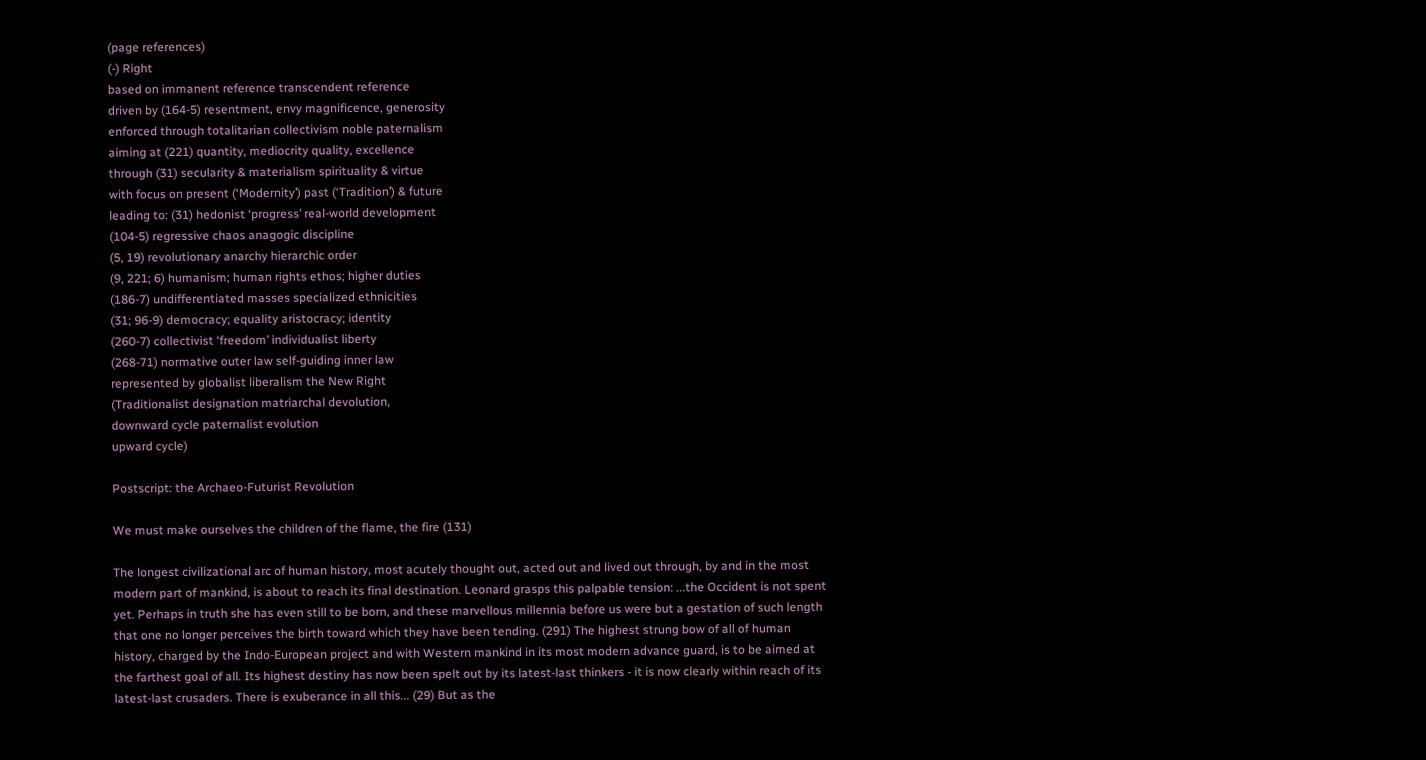(page references)
(-) Right
based on immanent reference transcendent reference
driven by (164-5) resentment, envy magnificence, generosity
enforced through totalitarian collectivism noble paternalism
aiming at (221) quantity, mediocrity quality, excellence
through (31) secularity & materialism spirituality & virtue
with focus on present (‘Modernity’) past (‘Tradition’) & future
leading to: (31) hedonist ‘progress’ real-world development
(104-5) regressive chaos anagogic discipline
(5, 19) revolutionary anarchy hierarchic order
(9, 221; 6) humanism; human rights ethos; higher duties
(186-7) undifferentiated masses specialized ethnicities
(31; 96-9) democracy; equality aristocracy; identity
(260-7) collectivist ‘freedom’ individualist liberty
(268-71) normative outer law self-guiding inner law
represented by globalist liberalism the New Right
(Traditionalist designation matriarchal devolution,
downward cycle paternalist evolution
upward cycle)

Postscript: the Archaeo-Futurist Revolution

We must make ourselves the children of the flame, the fire (131)

The longest civilizational arc of human history, most acutely thought out, acted out and lived out through, by and in the most modern part of mankind, is about to reach its final destination. Leonard grasps this palpable tension: ...the Occident is not spent yet. Perhaps in truth she has even still to be born, and these marvellous millennia before us were but a gestation of such length that one no longer perceives the birth toward which they have been tending. (291) The highest strung bow of all of human history, charged by the Indo-European project and with Western mankind in its most modern advance guard, is to be aimed at the farthest goal of all. Its highest destiny has now been spelt out by its latest-last thinkers - it is now clearly within reach of its latest-last crusaders. There is exuberance in all this... (29) But as the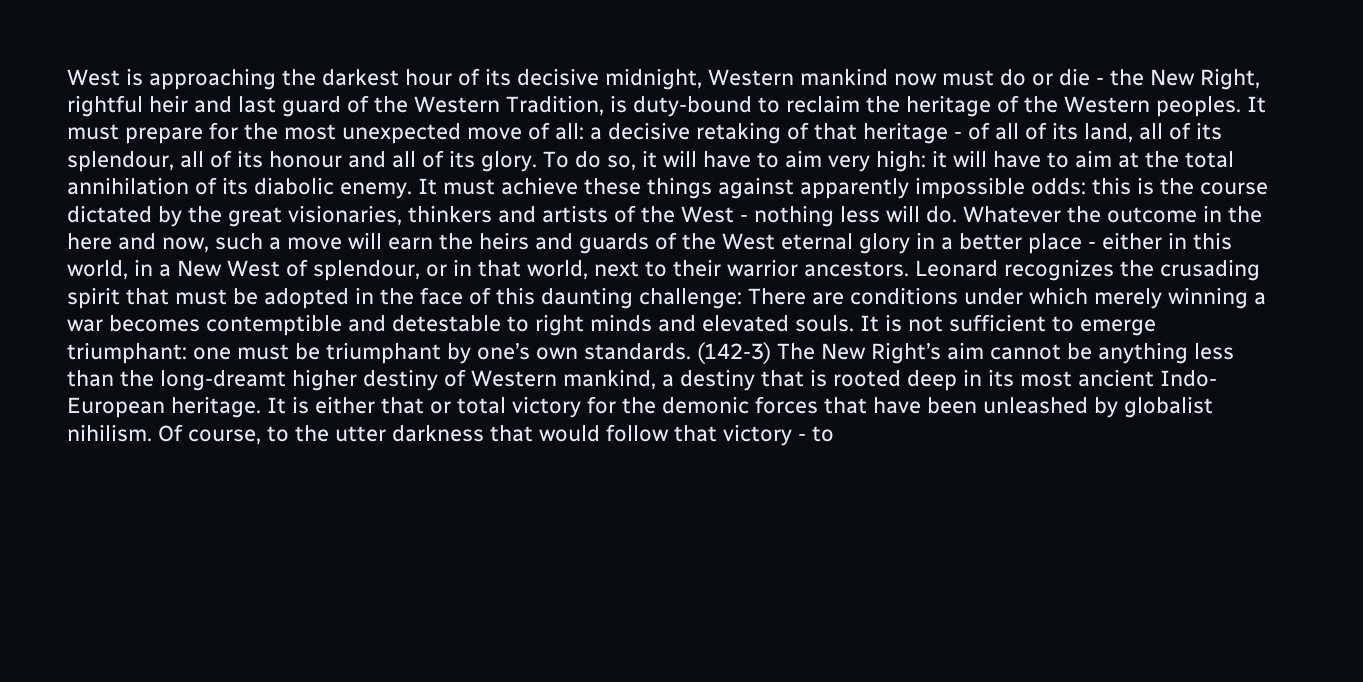West is approaching the darkest hour of its decisive midnight, Western mankind now must do or die - the New Right, rightful heir and last guard of the Western Tradition, is duty-bound to reclaim the heritage of the Western peoples. It must prepare for the most unexpected move of all: a decisive retaking of that heritage - of all of its land, all of its splendour, all of its honour and all of its glory. To do so, it will have to aim very high: it will have to aim at the total annihilation of its diabolic enemy. It must achieve these things against apparently impossible odds: this is the course dictated by the great visionaries, thinkers and artists of the West - nothing less will do. Whatever the outcome in the here and now, such a move will earn the heirs and guards of the West eternal glory in a better place - either in this world, in a New West of splendour, or in that world, next to their warrior ancestors. Leonard recognizes the crusading spirit that must be adopted in the face of this daunting challenge: There are conditions under which merely winning a war becomes contemptible and detestable to right minds and elevated souls. It is not sufficient to emerge triumphant: one must be triumphant by one’s own standards. (142-3) The New Right’s aim cannot be anything less than the long-dreamt higher destiny of Western mankind, a destiny that is rooted deep in its most ancient Indo-European heritage. It is either that or total victory for the demonic forces that have been unleashed by globalist nihilism. Of course, to the utter darkness that would follow that victory - to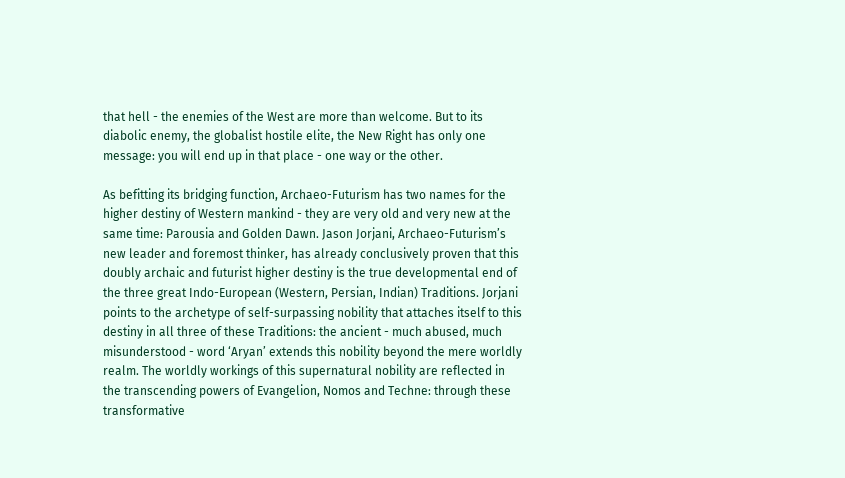that hell - the enemies of the West are more than welcome. But to its diabolic enemy, the globalist hostile elite, the New Right has only one message: you will end up in that place - one way or the other.

As befitting its bridging function, Archaeo-Futurism has two names for the higher destiny of Western mankind - they are very old and very new at the same time: Parousia and Golden Dawn. Jason Jorjani, Archaeo-Futurism’s new leader and foremost thinker, has already conclusively proven that this doubly archaic and futurist higher destiny is the true developmental end of the three great Indo-European (Western, Persian, Indian) Traditions. Jorjani points to the archetype of self-surpassing nobility that attaches itself to this destiny in all three of these Traditions: the ancient - much abused, much misunderstood - word ‘Aryan’ extends this nobility beyond the mere worldly realm. The worldly workings of this supernatural nobility are reflected in the transcending powers of Evangelion, Nomos and Techne: through these transformative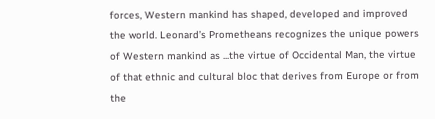forces, Western mankind has shaped, developed and improved the world. Leonard’s Prometheans recognizes the unique powers of Western mankind as ...the virtue of Occidental Man, the virtue of that ethnic and cultural bloc that derives from Europe or from the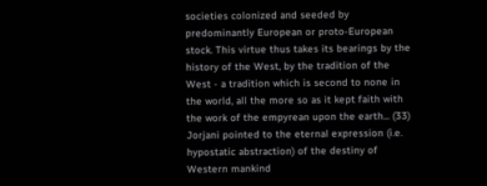societies colonized and seeded by predominantly European or proto-European stock. This virtue thus takes its bearings by the history of the West, by the tradition of the West - a tradition which is second to none in the world, all the more so as it kept faith with the work of the empyrean upon the earth... (33) Jorjani pointed to the eternal expression (i.e. hypostatic abstraction) of the destiny of Western mankind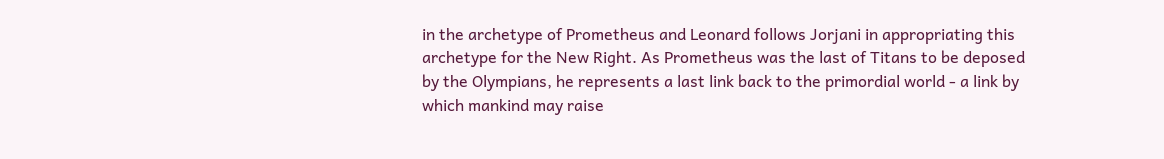in the archetype of Prometheus and Leonard follows Jorjani in appropriating this archetype for the New Right. As Prometheus was the last of Titans to be deposed by the Olympians, he represents a last link back to the primordial world - a link by which mankind may raise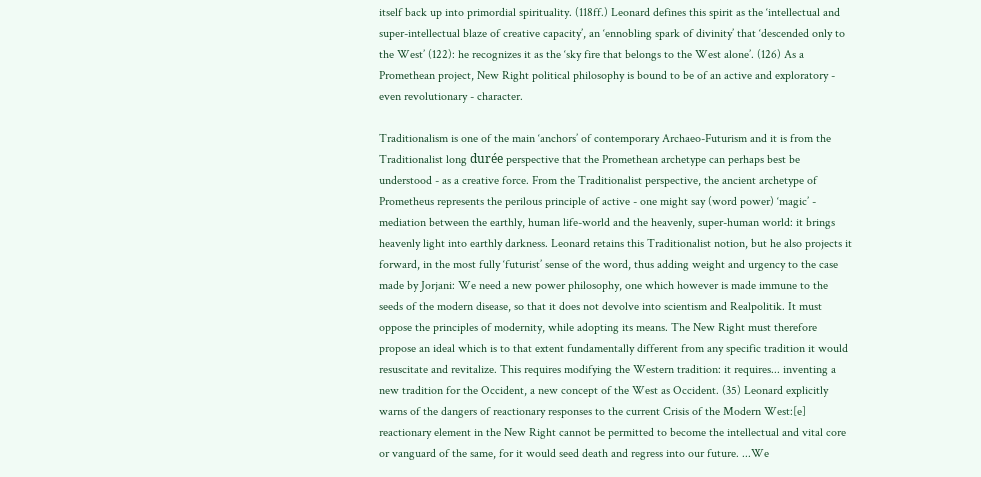itself back up into primordial spirituality. (118ff.) Leonard defines this spirit as the ‘intellectual and super-intellectual blaze of creative capacity’, an ‘ennobling spark of divinity’ that ‘descended only to the West’ (122): he recognizes it as the ‘sky fire that belongs to the West alone’. (126) As a Promethean project, New Right political philosophy is bound to be of an active and exploratory - even revolutionary - character.

Traditionalism is one of the main ‘anchors’ of contemporary Archaeo-Futurism and it is from the Traditionalist long durée perspective that the Promethean archetype can perhaps best be understood - as a creative force. From the Traditionalist perspective, the ancient archetype of Prometheus represents the perilous principle of active - one might say (word power) ‘magic’ - mediation between the earthly, human life-world and the heavenly, super-human world: it brings heavenly light into earthly darkness. Leonard retains this Traditionalist notion, but he also projects it forward, in the most fully ‘futurist’ sense of the word, thus adding weight and urgency to the case made by Jorjani: We need a new power philosophy, one which however is made immune to the seeds of the modern disease, so that it does not devolve into scientism and Realpolitik. It must oppose the principles of modernity, while adopting its means. The New Right must therefore propose an ideal which is to that extent fundamentally different from any specific tradition it would resuscitate and revitalize. This requires modifying the Western tradition: it requires... inventing a new tradition for the Occident, a new concept of the West as Occident. (35) Leonard explicitly warns of the dangers of reactionary responses to the current Crisis of the Modern West:[e] reactionary element in the New Right cannot be permitted to become the intellectual and vital core or vanguard of the same, for it would seed death and regress into our future. ...We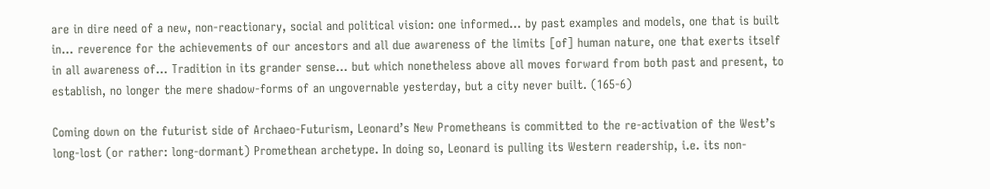are in dire need of a new, non-reactionary, social and political vision: one informed... by past examples and models, one that is built in... reverence for the achievements of our ancestors and all due awareness of the limits [of] human nature, one that exerts itself in all awareness of... Tradition in its grander sense... but which nonetheless above all moves forward from both past and present, to establish, no longer the mere shadow-forms of an ungovernable yesterday, but a city never built. (165-6)

Coming down on the futurist side of Archaeo-Futurism, Leonard’s New Prometheans is committed to the re-activation of the West’s long-lost (or rather: long-dormant) Promethean archetype. In doing so, Leonard is pulling its Western readership, i.e. its non-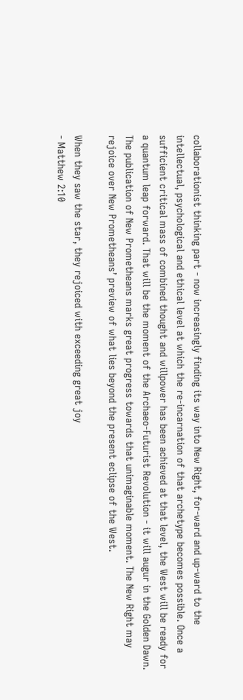collaborationist thinking part - now increasingly finding its way into New Right, for-ward and up-ward to the intellectual, psychological and ethical level at which the re-incarnation of that archetype becomes possible. Once a sufficient critical mass of combined thought and willpower has been achieved at that level, the West will be ready for a quantum leap forward. That will be the moment of the Archaeo-Futurist Revolution - it will augur in the Golden Dawn. The publication of New Prometheans marks great progress towards that unimaginable moment. The New Right may rejoice over New Prometheans’ preview of what lies beyond the present eclipse of the West.

When they saw the star, they rejoiced with exceeding great joy
- Matthew 2:10